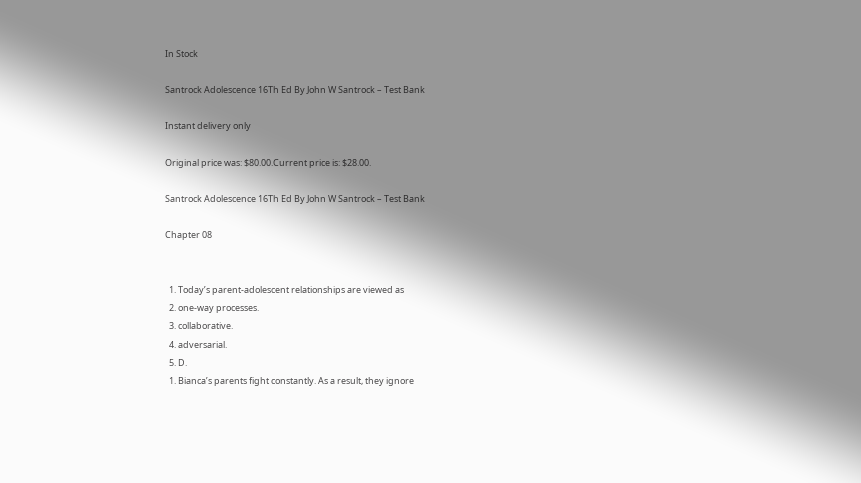In Stock

Santrock Adolescence 16Th Ed By John W Santrock – Test Bank

Instant delivery only

Original price was: $80.00.Current price is: $28.00.

Santrock Adolescence 16Th Ed By John W Santrock – Test Bank

Chapter 08


  1. Today’s parent-adolescent relationships are viewed as
  2. one-way processes.
  3. collaborative.
  4. adversarial.
  5. D.
  1. Bianca’s parents fight constantly. As a result, they ignore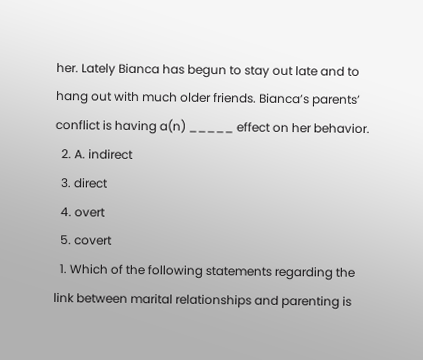her. Lately Bianca has begun to stay out late and to hang out with much older friends. Bianca’s parents’ conflict is having a(n) _____ effect on her behavior.
  2. A. indirect
  3. direct
  4. overt
  5. covert
  1. Which of the following statements regarding the link between marital relationships and parenting is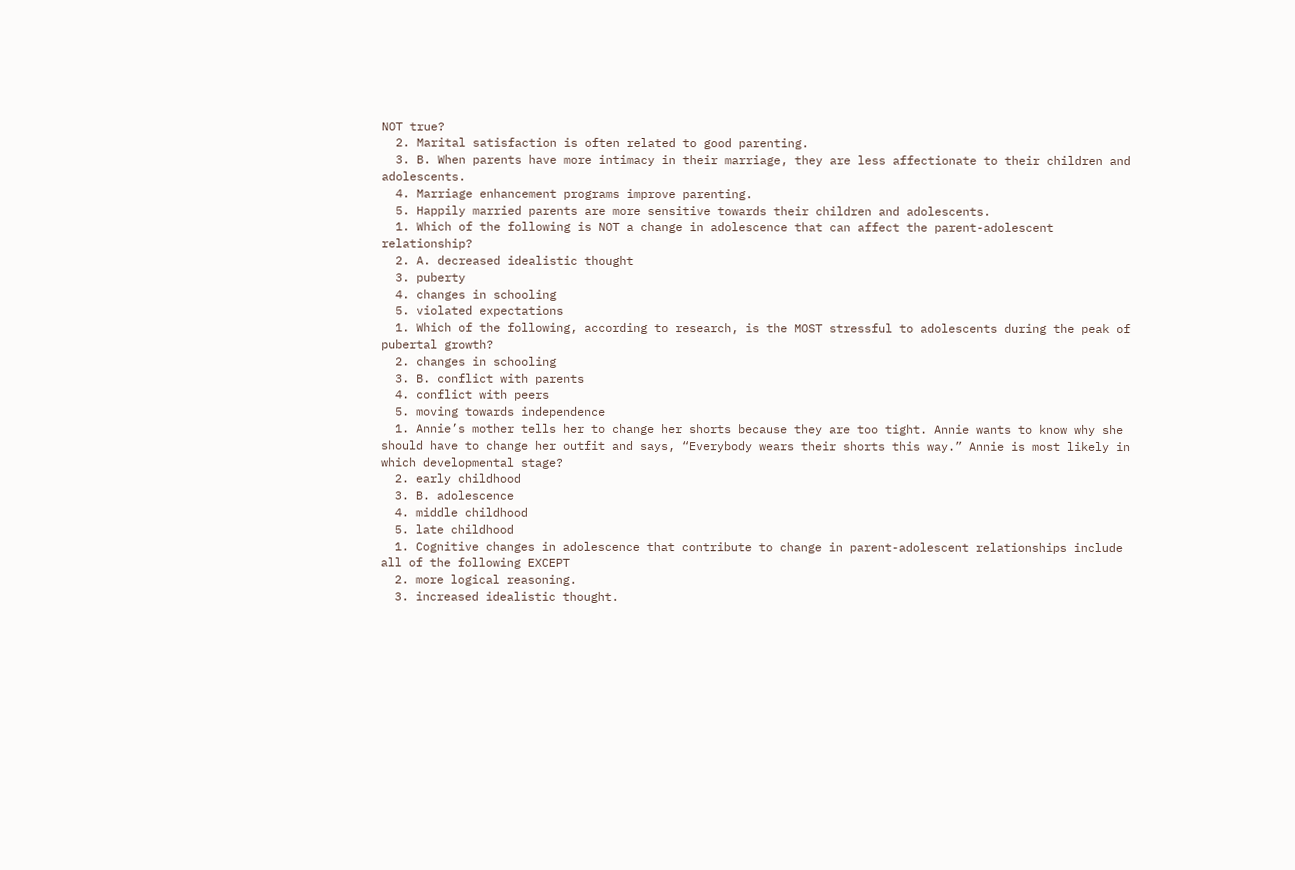NOT true?
  2. Marital satisfaction is often related to good parenting.
  3. B. When parents have more intimacy in their marriage, they are less affectionate to their children and adolescents.
  4. Marriage enhancement programs improve parenting.
  5. Happily married parents are more sensitive towards their children and adolescents.
  1. Which of the following is NOT a change in adolescence that can affect the parent-adolescent relationship?
  2. A. decreased idealistic thought
  3. puberty
  4. changes in schooling
  5. violated expectations
  1. Which of the following, according to research, is the MOST stressful to adolescents during the peak of pubertal growth?
  2. changes in schooling
  3. B. conflict with parents
  4. conflict with peers
  5. moving towards independence
  1. Annie’s mother tells her to change her shorts because they are too tight. Annie wants to know why she should have to change her outfit and says, “Everybody wears their shorts this way.” Annie is most likely in which developmental stage?
  2. early childhood
  3. B. adolescence
  4. middle childhood
  5. late childhood
  1. Cognitive changes in adolescence that contribute to change in parent-adolescent relationships include all of the following EXCEPT
  2. more logical reasoning.
  3. increased idealistic thought.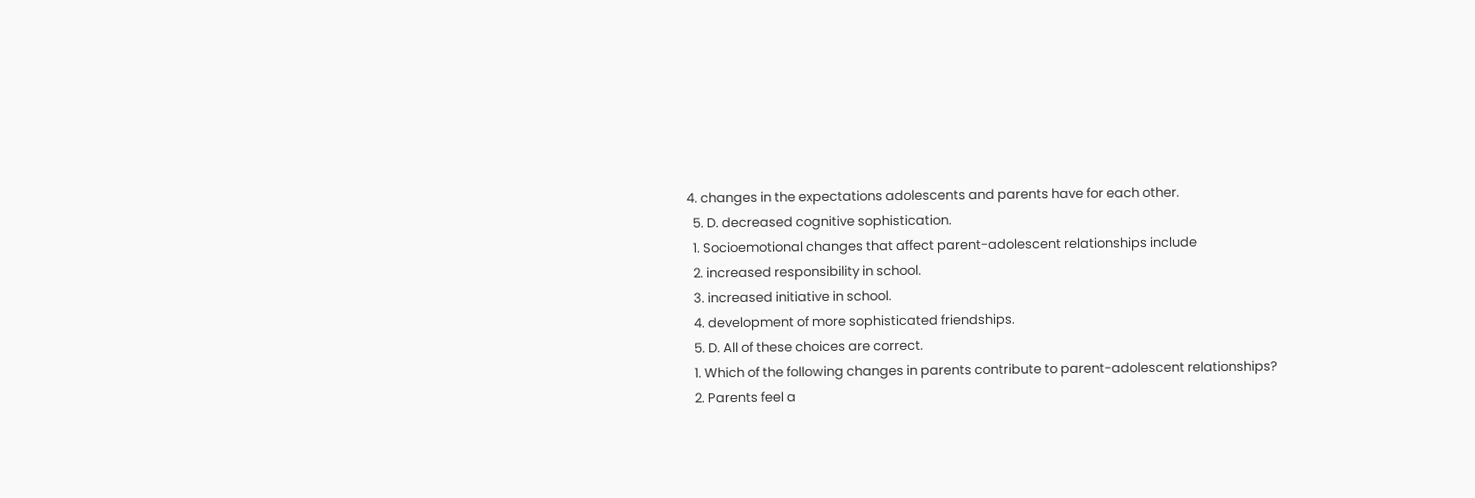4. changes in the expectations adolescents and parents have for each other.
  5. D. decreased cognitive sophistication.
  1. Socioemotional changes that affect parent-adolescent relationships include
  2. increased responsibility in school.
  3. increased initiative in school.
  4. development of more sophisticated friendships.
  5. D. All of these choices are correct.
  1. Which of the following changes in parents contribute to parent-adolescent relationships?
  2. Parents feel a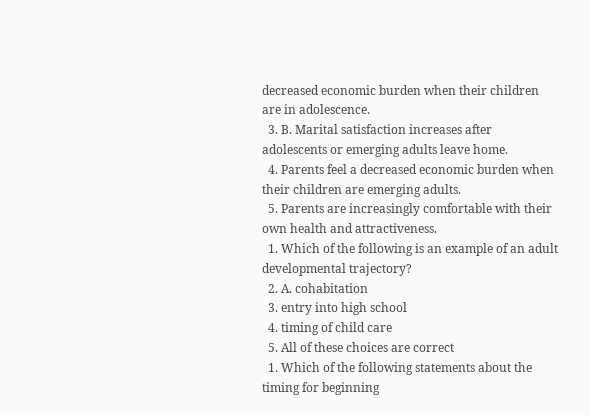decreased economic burden when their children are in adolescence.
  3. B. Marital satisfaction increases after adolescents or emerging adults leave home.
  4. Parents feel a decreased economic burden when their children are emerging adults.
  5. Parents are increasingly comfortable with their own health and attractiveness.
  1. Which of the following is an example of an adult developmental trajectory?
  2. A. cohabitation
  3. entry into high school
  4. timing of child care
  5. All of these choices are correct
  1. Which of the following statements about the timing for beginning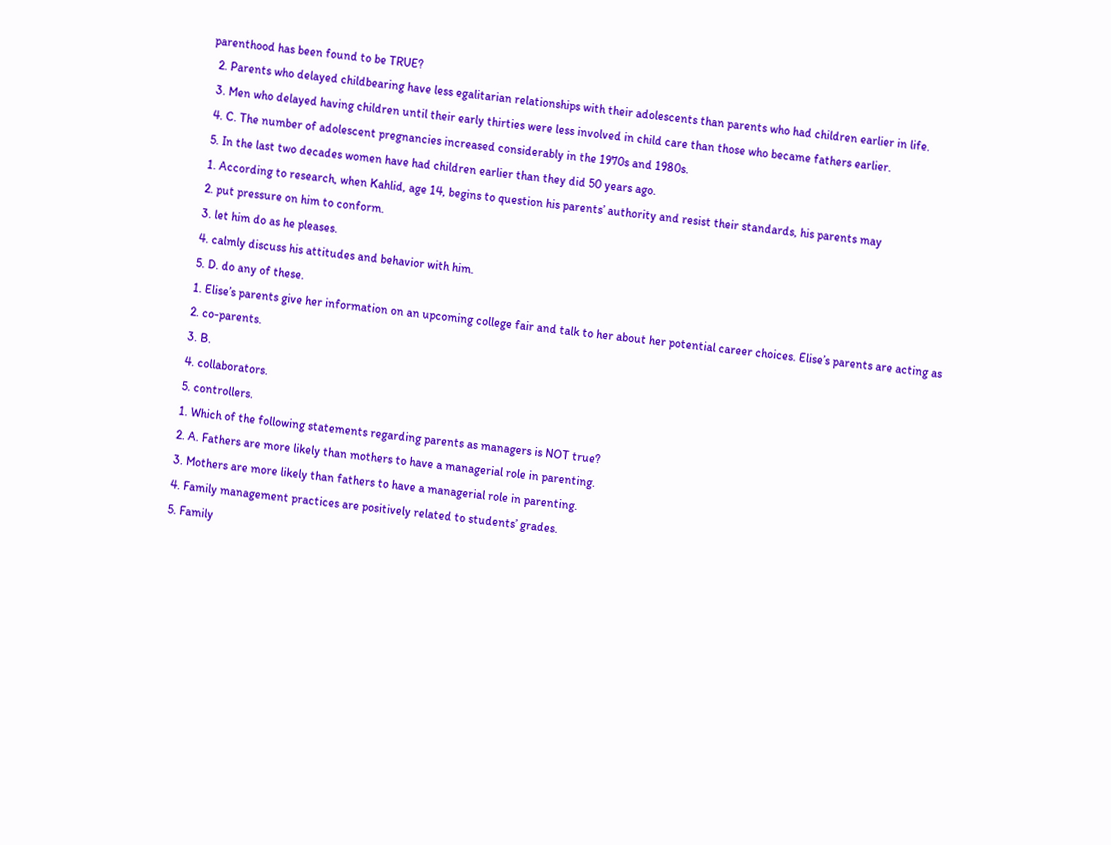parenthood has been found to be TRUE?
  2. Parents who delayed childbearing have less egalitarian relationships with their adolescents than parents who had children earlier in life.
  3. Men who delayed having children until their early thirties were less involved in child care than those who became fathers earlier.
  4. C. The number of adolescent pregnancies increased considerably in the 1970s and 1980s.
  5. In the last two decades women have had children earlier than they did 50 years ago.
  1. According to research, when Kahlid, age 14, begins to question his parents’ authority and resist their standards, his parents may
  2. put pressure on him to conform.
  3. let him do as he pleases.
  4. calmly discuss his attitudes and behavior with him.
  5. D. do any of these.
  1. Elise’s parents give her information on an upcoming college fair and talk to her about her potential career choices. Elise’s parents are acting as
  2. co-parents.
  3. B.
  4. collaborators.
  5. controllers.
  1. Which of the following statements regarding parents as managers is NOT true?
  2. A. Fathers are more likely than mothers to have a managerial role in parenting.
  3. Mothers are more likely than fathers to have a managerial role in parenting.
  4. Family management practices are positively related to students’ grades.
  5. Family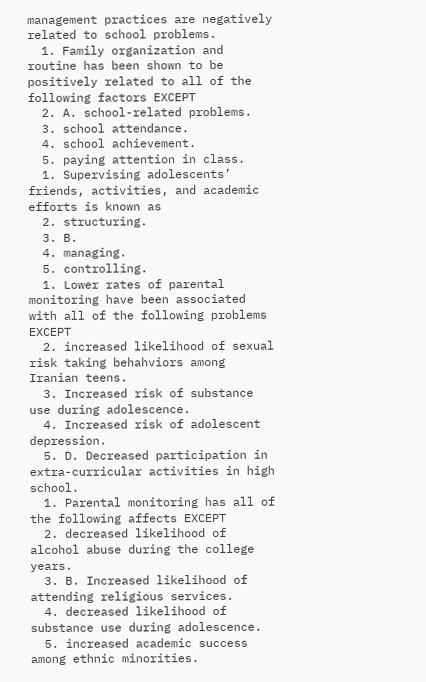management practices are negatively related to school problems.
  1. Family organization and routine has been shown to be positively related to all of the following factors EXCEPT
  2. A. school-related problems.
  3. school attendance.
  4. school achievement.
  5. paying attention in class.
  1. Supervising adolescents’ friends, activities, and academic efforts is known as
  2. structuring.
  3. B.
  4. managing.
  5. controlling.
  1. Lower rates of parental monitoring have been associated with all of the following problems EXCEPT
  2. increased likelihood of sexual risk taking behahviors among Iranian teens.
  3. Increased risk of substance use during adolescence.
  4. Increased risk of adolescent depression.
  5. D. Decreased participation in extra-curricular activities in high school.
  1. Parental monitoring has all of the following affects EXCEPT
  2. decreased likelihood of alcohol abuse during the college years.
  3. B. Increased likelihood of attending religious services.
  4. decreased likelihood of substance use during adolescence.
  5. increased academic success among ethnic minorities.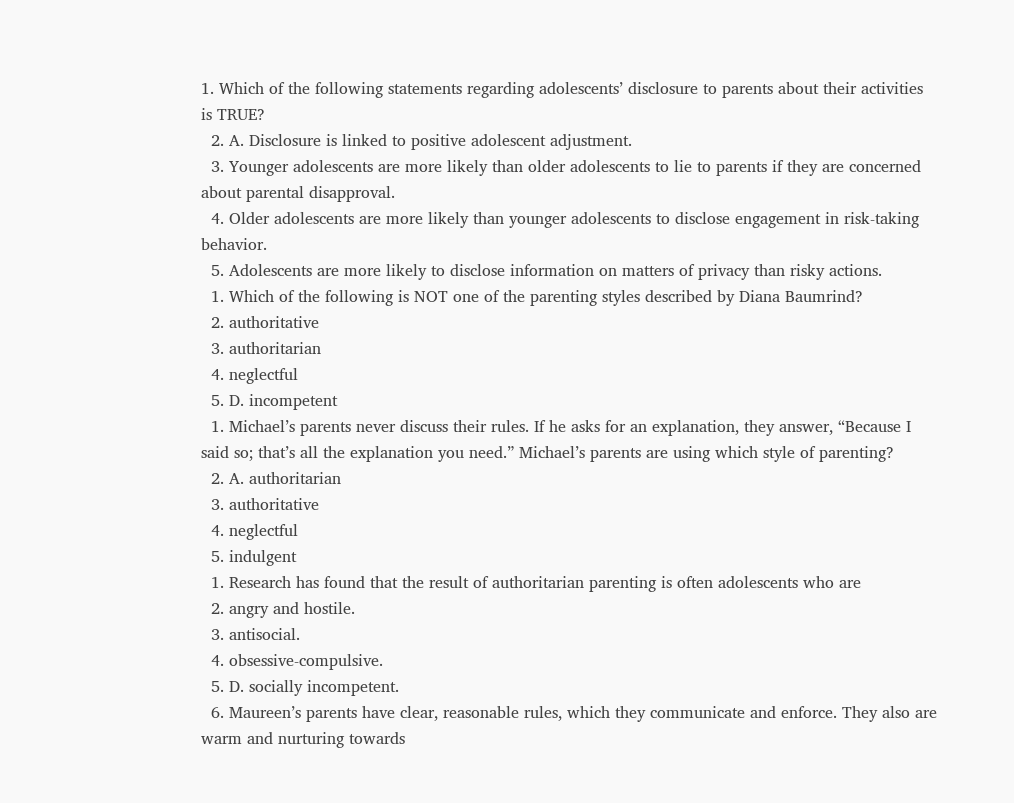1. Which of the following statements regarding adolescents’ disclosure to parents about their activities is TRUE?
  2. A. Disclosure is linked to positive adolescent adjustment.
  3. Younger adolescents are more likely than older adolescents to lie to parents if they are concerned about parental disapproval.
  4. Older adolescents are more likely than younger adolescents to disclose engagement in risk-taking behavior.
  5. Adolescents are more likely to disclose information on matters of privacy than risky actions.
  1. Which of the following is NOT one of the parenting styles described by Diana Baumrind?
  2. authoritative
  3. authoritarian
  4. neglectful
  5. D. incompetent
  1. Michael’s parents never discuss their rules. If he asks for an explanation, they answer, “Because I said so; that’s all the explanation you need.” Michael’s parents are using which style of parenting?
  2. A. authoritarian
  3. authoritative
  4. neglectful
  5. indulgent
  1. Research has found that the result of authoritarian parenting is often adolescents who are
  2. angry and hostile.
  3. antisocial.
  4. obsessive-compulsive.
  5. D. socially incompetent.
  6. Maureen’s parents have clear, reasonable rules, which they communicate and enforce. They also are warm and nurturing towards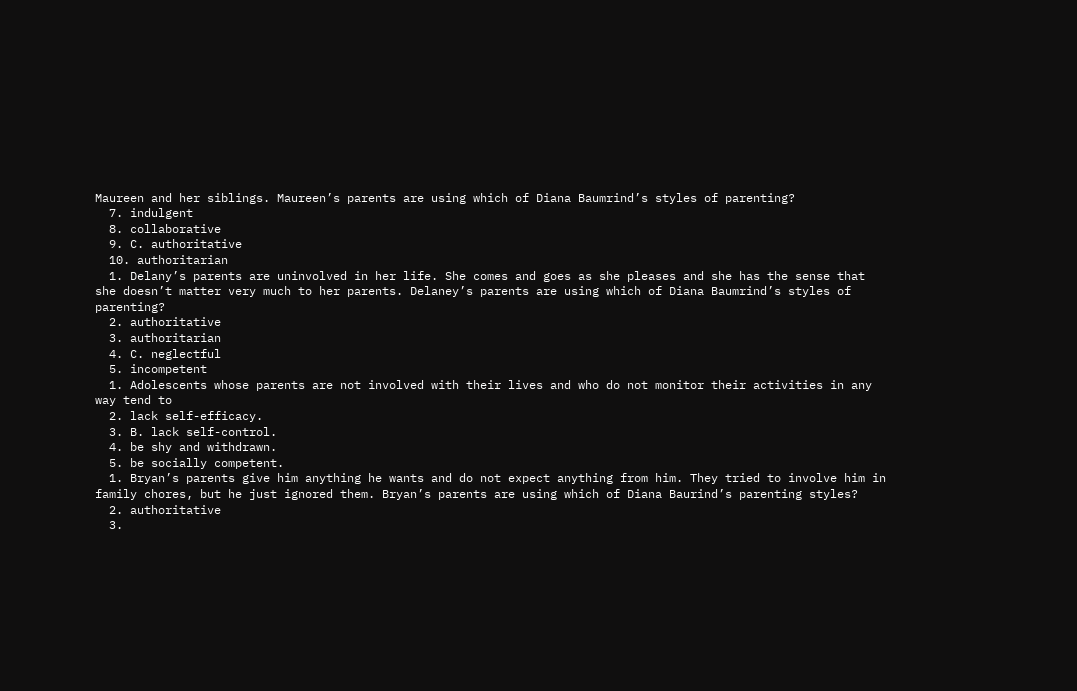Maureen and her siblings. Maureen’s parents are using which of Diana Baumrind’s styles of parenting?
  7. indulgent
  8. collaborative
  9. C. authoritative
  10. authoritarian
  1. Delany’s parents are uninvolved in her life. She comes and goes as she pleases and she has the sense that she doesn’t matter very much to her parents. Delaney’s parents are using which of Diana Baumrind’s styles of parenting?
  2. authoritative
  3. authoritarian
  4. C. neglectful
  5. incompetent
  1. Adolescents whose parents are not involved with their lives and who do not monitor their activities in any way tend to
  2. lack self-efficacy.
  3. B. lack self-control.
  4. be shy and withdrawn.
  5. be socially competent.
  1. Bryan’s parents give him anything he wants and do not expect anything from him. They tried to involve him in family chores, but he just ignored them. Bryan’s parents are using which of Diana Baurind’s parenting styles?
  2. authoritative
  3.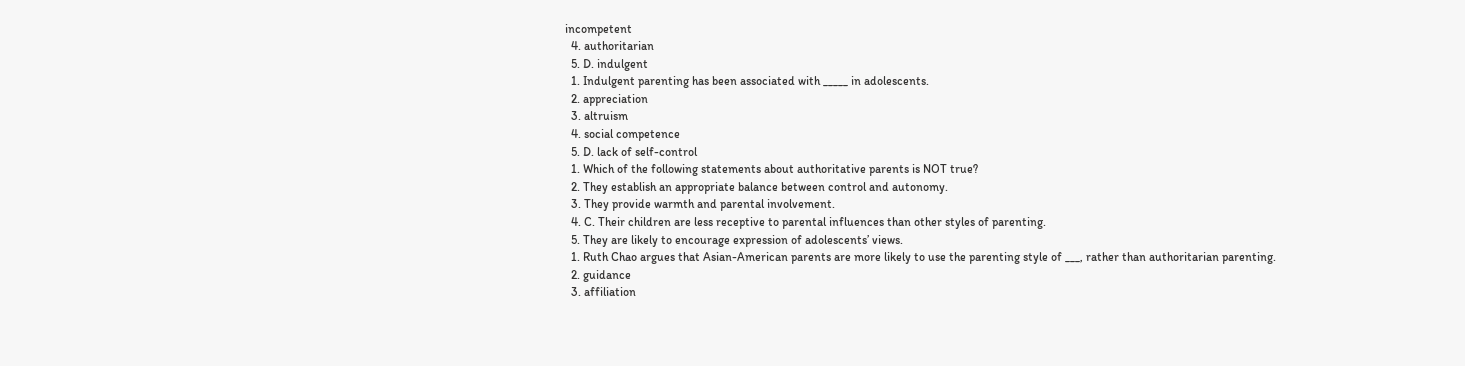incompetent
  4. authoritarian
  5. D. indulgent
  1. Indulgent parenting has been associated with _____ in adolescents.
  2. appreciation
  3. altruism
  4. social competence
  5. D. lack of self-control
  1. Which of the following statements about authoritative parents is NOT true?
  2. They establish an appropriate balance between control and autonomy.
  3. They provide warmth and parental involvement.
  4. C. Their children are less receptive to parental influences than other styles of parenting.
  5. They are likely to encourage expression of adolescents’ views.
  1. Ruth Chao argues that Asian-American parents are more likely to use the parenting style of ___, rather than authoritarian parenting.
  2. guidance
  3. affiliation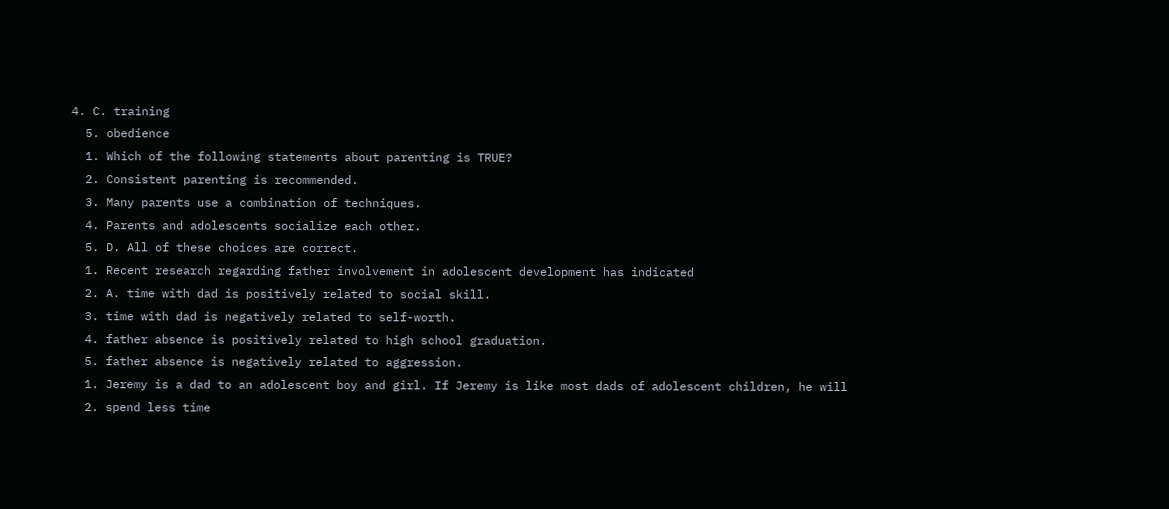4. C. training
  5. obedience
  1. Which of the following statements about parenting is TRUE?
  2. Consistent parenting is recommended.
  3. Many parents use a combination of techniques.
  4. Parents and adolescents socialize each other.
  5. D. All of these choices are correct.
  1. Recent research regarding father involvement in adolescent development has indicated
  2. A. time with dad is positively related to social skill.
  3. time with dad is negatively related to self-worth.
  4. father absence is positively related to high school graduation.
  5. father absence is negatively related to aggression.
  1. Jeremy is a dad to an adolescent boy and girl. If Jeremy is like most dads of adolescent children, he will
  2. spend less time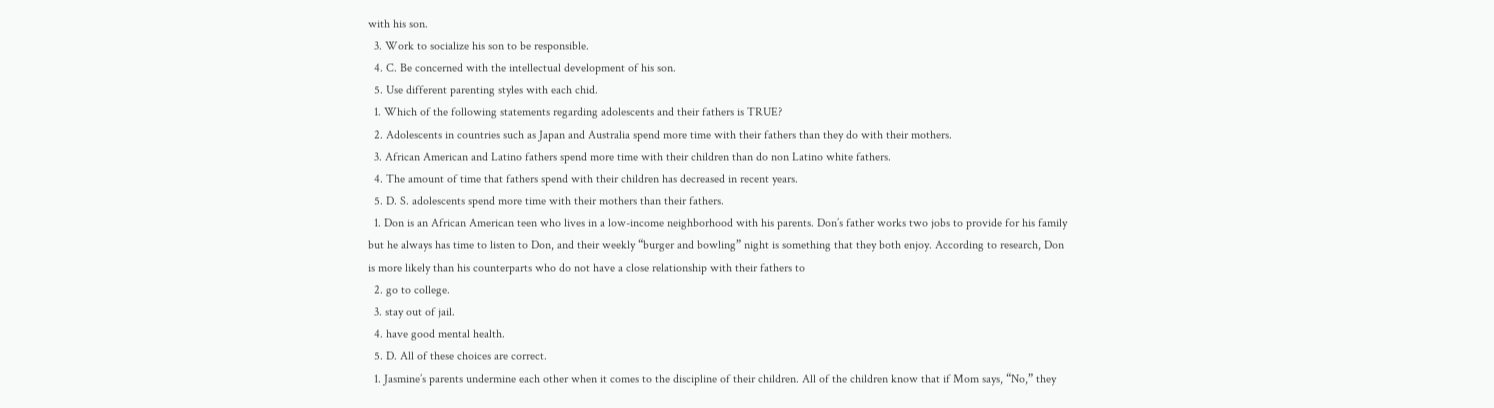with his son.
  3. Work to socialize his son to be responsible.
  4. C. Be concerned with the intellectual development of his son.
  5. Use different parenting styles with each chid.
  1. Which of the following statements regarding adolescents and their fathers is TRUE?
  2. Adolescents in countries such as Japan and Australia spend more time with their fathers than they do with their mothers.
  3. African American and Latino fathers spend more time with their children than do non Latino white fathers.
  4. The amount of time that fathers spend with their children has decreased in recent years.
  5. D. S. adolescents spend more time with their mothers than their fathers.
  1. Don is an African American teen who lives in a low-income neighborhood with his parents. Don’s father works two jobs to provide for his family but he always has time to listen to Don, and their weekly “burger and bowling” night is something that they both enjoy. According to research, Don is more likely than his counterparts who do not have a close relationship with their fathers to
  2. go to college.
  3. stay out of jail.
  4. have good mental health.
  5. D. All of these choices are correct.
  1. Jasmine’s parents undermine each other when it comes to the discipline of their children. All of the children know that if Mom says, “No,” they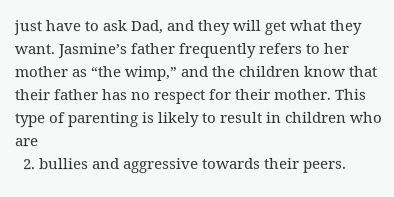just have to ask Dad, and they will get what they want. Jasmine’s father frequently refers to her mother as “the wimp,” and the children know that their father has no respect for their mother. This type of parenting is likely to result in children who are
  2. bullies and aggressive towards their peers.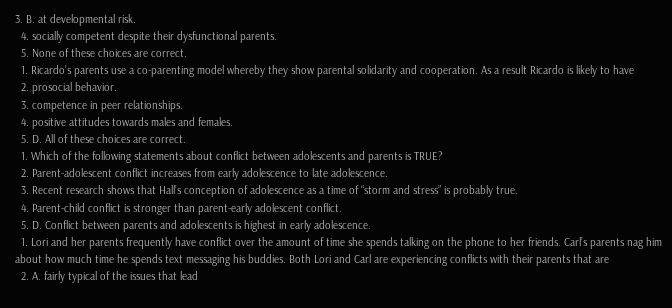3. B. at developmental risk.
  4. socially competent despite their dysfunctional parents.
  5. None of these choices are correct.
  1. Ricardo’s parents use a co-parenting model whereby they show parental solidarity and cooperation. As a result Ricardo is likely to have
  2. prosocial behavior.
  3. competence in peer relationships.
  4. positive attitudes towards males and females.
  5. D. All of these choices are correct.
  1. Which of the following statements about conflict between adolescents and parents is TRUE?
  2. Parent-adolescent conflict increases from early adolescence to late adolescence.
  3. Recent research shows that Hall’s conception of adolescence as a time of “storm and stress” is probably true.
  4. Parent-child conflict is stronger than parent-early adolescent conflict.
  5. D. Conflict between parents and adolescents is highest in early adolescence.
  1. Lori and her parents frequently have conflict over the amount of time she spends talking on the phone to her friends. Carl’s parents nag him about how much time he spends text messaging his buddies. Both Lori and Carl are experiencing conflicts with their parents that are
  2. A. fairly typical of the issues that lead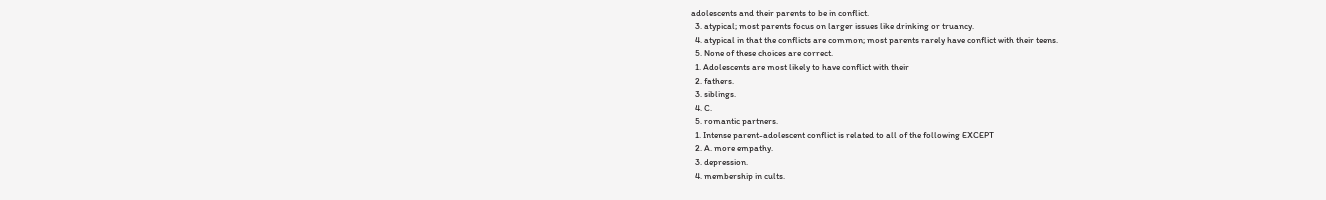adolescents and their parents to be in conflict.
  3. atypical; most parents focus on larger issues like drinking or truancy.
  4. atypical in that the conflicts are common; most parents rarely have conflict with their teens.
  5. None of these choices are correct.
  1. Adolescents are most likely to have conflict with their
  2. fathers.
  3. siblings.
  4. C.
  5. romantic partners.
  1. Intense parent-adolescent conflict is related to all of the following EXCEPT
  2. A. more empathy.
  3. depression.
  4. membership in cults.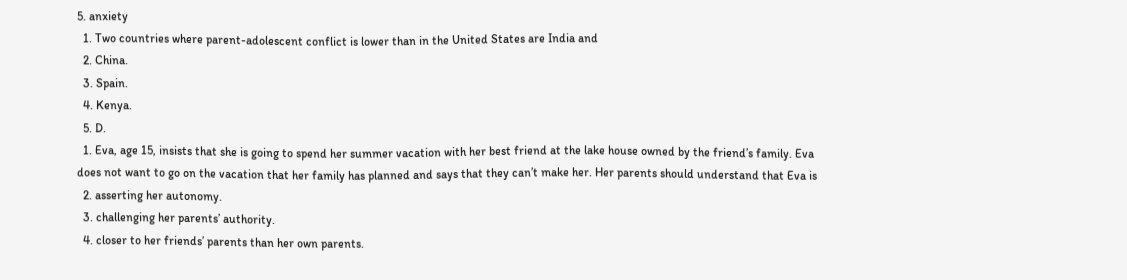5. anxiety
  1. Two countries where parent-adolescent conflict is lower than in the United States are India and
  2. China.
  3. Spain.
  4. Kenya.
  5. D.
  1. Eva, age 15, insists that she is going to spend her summer vacation with her best friend at the lake house owned by the friend’s family. Eva does not want to go on the vacation that her family has planned and says that they can’t make her. Her parents should understand that Eva is
  2. asserting her autonomy.
  3. challenging her parents’ authority.
  4. closer to her friends’ parents than her own parents.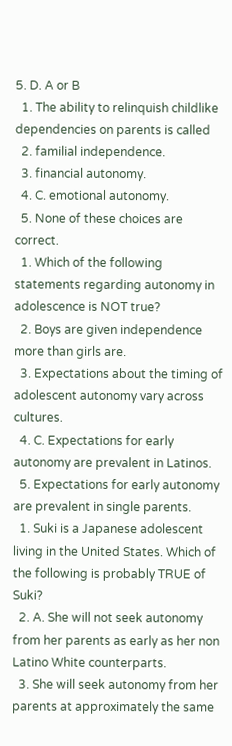5. D. A or B
  1. The ability to relinquish childlike dependencies on parents is called
  2. familial independence.
  3. financial autonomy.
  4. C. emotional autonomy.
  5. None of these choices are correct.
  1. Which of the following statements regarding autonomy in adolescence is NOT true?
  2. Boys are given independence more than girls are.
  3. Expectations about the timing of adolescent autonomy vary across cultures.
  4. C. Expectations for early autonomy are prevalent in Latinos.
  5. Expectations for early autonomy are prevalent in single parents.
  1. Suki is a Japanese adolescent living in the United States. Which of the following is probably TRUE of Suki?
  2. A. She will not seek autonomy from her parents as early as her non Latino White counterparts.
  3. She will seek autonomy from her parents at approximately the same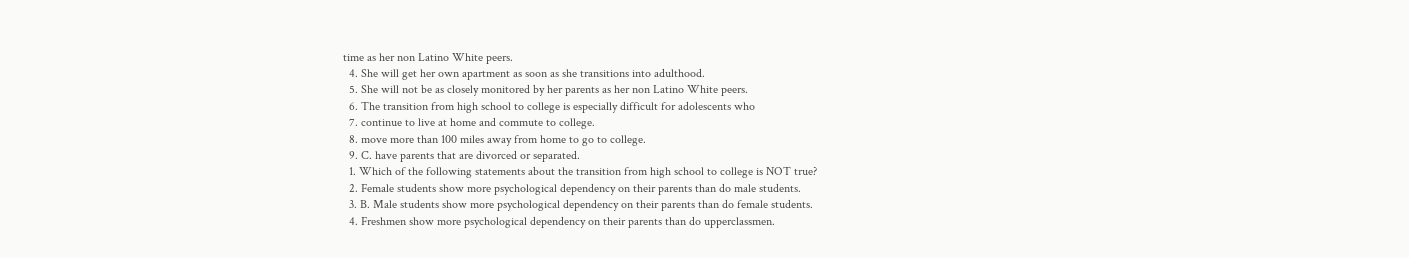time as her non Latino White peers.
  4. She will get her own apartment as soon as she transitions into adulthood.
  5. She will not be as closely monitored by her parents as her non Latino White peers.
  6. The transition from high school to college is especially difficult for adolescents who
  7. continue to live at home and commute to college.
  8. move more than 100 miles away from home to go to college.
  9. C. have parents that are divorced or separated.
  1. Which of the following statements about the transition from high school to college is NOT true?
  2. Female students show more psychological dependency on their parents than do male students.
  3. B. Male students show more psychological dependency on their parents than do female students.
  4. Freshmen show more psychological dependency on their parents than do upperclassmen.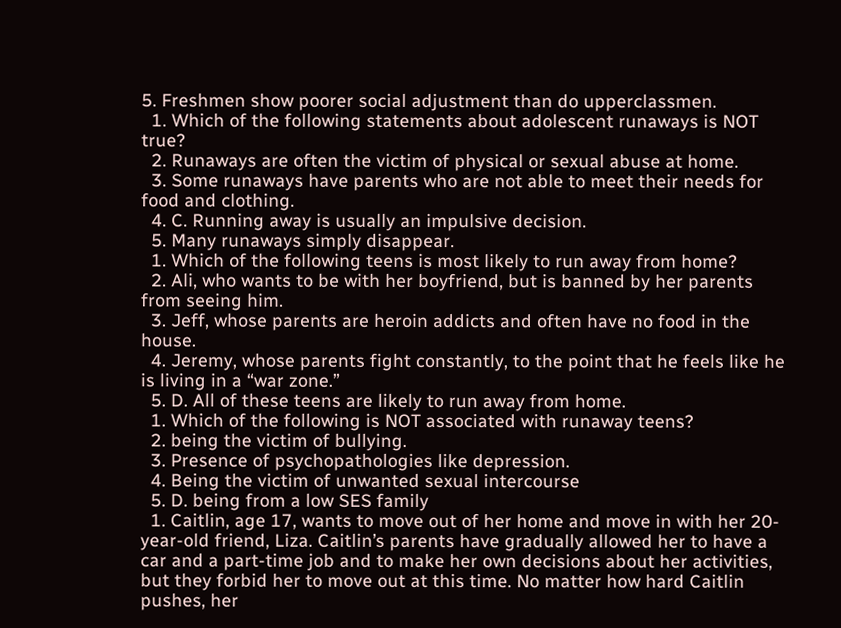5. Freshmen show poorer social adjustment than do upperclassmen.
  1. Which of the following statements about adolescent runaways is NOT true?
  2. Runaways are often the victim of physical or sexual abuse at home.
  3. Some runaways have parents who are not able to meet their needs for food and clothing.
  4. C. Running away is usually an impulsive decision.
  5. Many runaways simply disappear.
  1. Which of the following teens is most likely to run away from home?
  2. Ali, who wants to be with her boyfriend, but is banned by her parents from seeing him.
  3. Jeff, whose parents are heroin addicts and often have no food in the house.
  4. Jeremy, whose parents fight constantly, to the point that he feels like he is living in a “war zone.”
  5. D. All of these teens are likely to run away from home.
  1. Which of the following is NOT associated with runaway teens?
  2. being the victim of bullying.
  3. Presence of psychopathologies like depression.
  4. Being the victim of unwanted sexual intercourse
  5. D. being from a low SES family
  1. Caitlin, age 17, wants to move out of her home and move in with her 20-year-old friend, Liza. Caitlin’s parents have gradually allowed her to have a car and a part-time job and to make her own decisions about her activities, but they forbid her to move out at this time. No matter how hard Caitlin pushes, her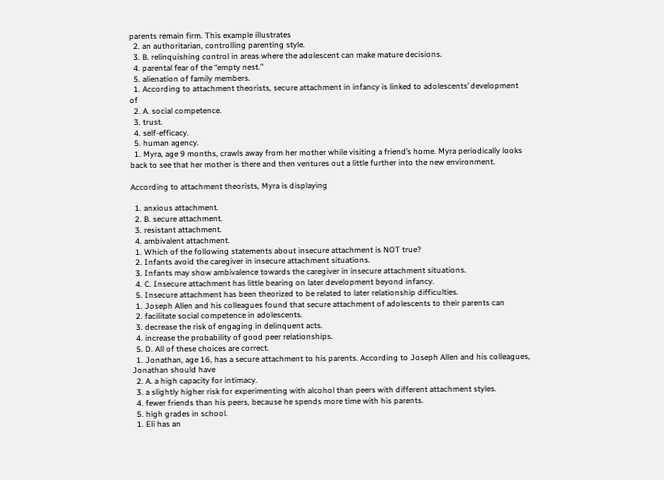parents remain firm. This example illustrates
  2. an authoritarian, controlling parenting style.
  3. B. relinquishing control in areas where the adolescent can make mature decisions.
  4. parental fear of the “empty nest.”
  5. alienation of family members.
  1. According to attachment theorists, secure attachment in infancy is linked to adolescents’ development of
  2. A. social competence.
  3. trust.
  4. self-efficacy.
  5. human agency.
  1. Myra, age 9 months, crawls away from her mother while visiting a friend’s home. Myra periodically looks back to see that her mother is there and then ventures out a little further into the new environment.

According to attachment theorists, Myra is displaying

  1. anxious attachment.
  2. B. secure attachment.
  3. resistant attachment.
  4. ambivalent attachment.
  1. Which of the following statements about insecure attachment is NOT true?
  2. Infants avoid the caregiver in insecure attachment situations.
  3. Infants may show ambivalence towards the caregiver in insecure attachment situations.
  4. C. Insecure attachment has little bearing on later development beyond infancy.
  5. Insecure attachment has been theorized to be related to later relationship difficulties.
  1. Joseph Allen and his colleagues found that secure attachment of adolescents to their parents can
  2. facilitate social competence in adolescents.
  3. decrease the risk of engaging in delinquent acts.
  4. increase the probability of good peer relationships.
  5. D. All of these choices are correct.
  1. Jonathan, age 16, has a secure attachment to his parents. According to Joseph Allen and his colleagues, Jonathan should have
  2. A. a high capacity for intimacy.
  3. a slightly higher risk for experimenting with alcohol than peers with different attachment styles.
  4. fewer friends than his peers, because he spends more time with his parents.
  5. high grades in school.
  1. Eli has an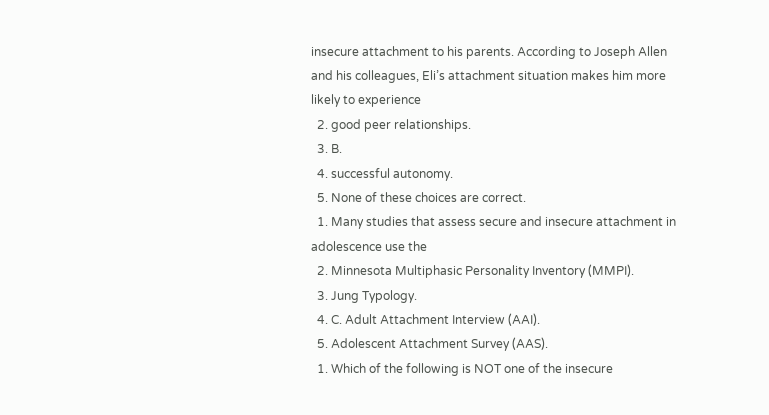insecure attachment to his parents. According to Joseph Allen and his colleagues, Eli’s attachment situation makes him more likely to experience
  2. good peer relationships.
  3. B.
  4. successful autonomy.
  5. None of these choices are correct.
  1. Many studies that assess secure and insecure attachment in adolescence use the
  2. Minnesota Multiphasic Personality Inventory (MMPI).
  3. Jung Typology.
  4. C. Adult Attachment Interview (AAI).
  5. Adolescent Attachment Survey (AAS).
  1. Which of the following is NOT one of the insecure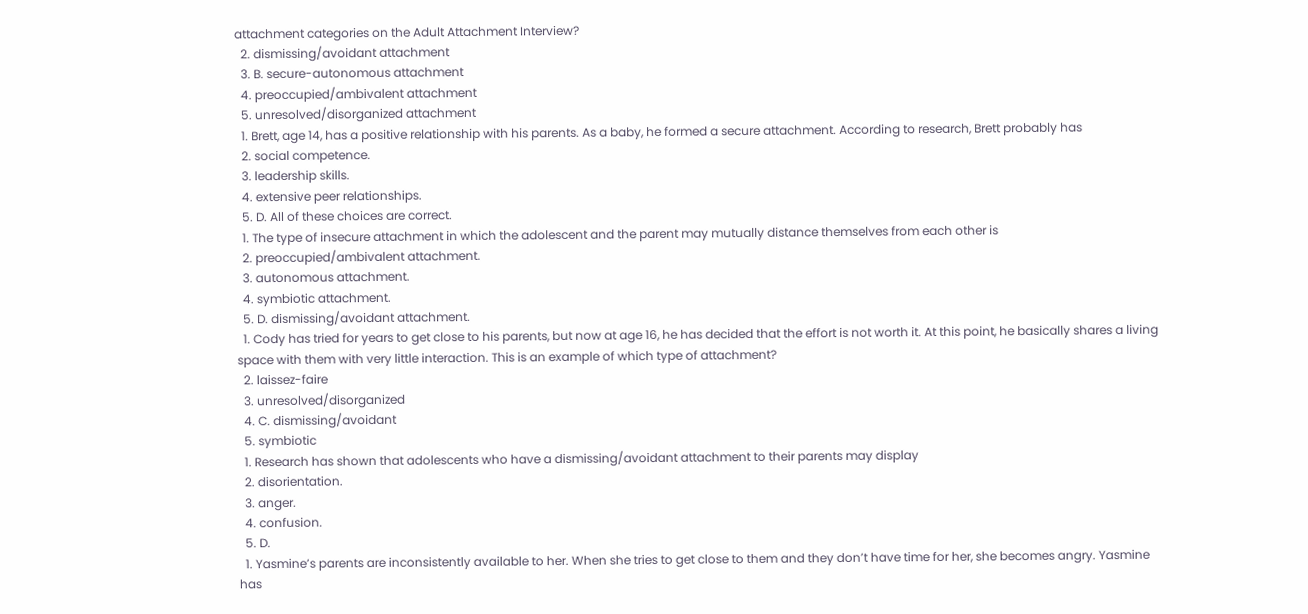attachment categories on the Adult Attachment Interview?
  2. dismissing/avoidant attachment
  3. B. secure-autonomous attachment
  4. preoccupied/ambivalent attachment
  5. unresolved/disorganized attachment
  1. Brett, age 14, has a positive relationship with his parents. As a baby, he formed a secure attachment. According to research, Brett probably has
  2. social competence.
  3. leadership skills.
  4. extensive peer relationships.
  5. D. All of these choices are correct.
  1. The type of insecure attachment in which the adolescent and the parent may mutually distance themselves from each other is
  2. preoccupied/ambivalent attachment.
  3. autonomous attachment.
  4. symbiotic attachment.
  5. D. dismissing/avoidant attachment.
  1. Cody has tried for years to get close to his parents, but now at age 16, he has decided that the effort is not worth it. At this point, he basically shares a living space with them with very little interaction. This is an example of which type of attachment?
  2. laissez-faire
  3. unresolved/disorganized
  4. C. dismissing/avoidant
  5. symbiotic
  1. Research has shown that adolescents who have a dismissing/avoidant attachment to their parents may display
  2. disorientation.
  3. anger.
  4. confusion.
  5. D.
  1. Yasmine’s parents are inconsistently available to her. When she tries to get close to them and they don’t have time for her, she becomes angry. Yasmine has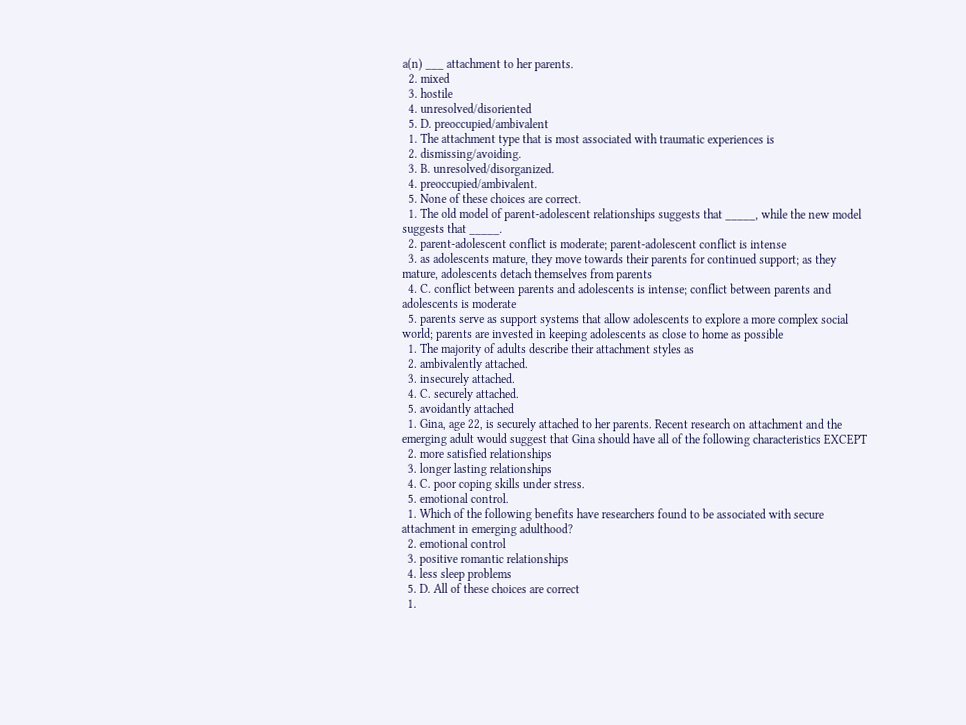a(n) ___ attachment to her parents.
  2. mixed
  3. hostile
  4. unresolved/disoriented
  5. D. preoccupied/ambivalent
  1. The attachment type that is most associated with traumatic experiences is
  2. dismissing/avoiding.
  3. B. unresolved/disorganized.
  4. preoccupied/ambivalent.
  5. None of these choices are correct.
  1. The old model of parent-adolescent relationships suggests that _____, while the new model suggests that _____.
  2. parent-adolescent conflict is moderate; parent-adolescent conflict is intense
  3. as adolescents mature, they move towards their parents for continued support; as they mature, adolescents detach themselves from parents
  4. C. conflict between parents and adolescents is intense; conflict between parents and adolescents is moderate
  5. parents serve as support systems that allow adolescents to explore a more complex social world; parents are invested in keeping adolescents as close to home as possible
  1. The majority of adults describe their attachment styles as
  2. ambivalently attached.
  3. insecurely attached.
  4. C. securely attached.
  5. avoidantly attached
  1. Gina, age 22, is securely attached to her parents. Recent research on attachment and the emerging adult would suggest that Gina should have all of the following characteristics EXCEPT
  2. more satisfied relationships
  3. longer lasting relationships
  4. C. poor coping skills under stress.
  5. emotional control.
  1. Which of the following benefits have researchers found to be associated with secure attachment in emerging adulthood?
  2. emotional control
  3. positive romantic relationships
  4. less sleep problems
  5. D. All of these choices are correct
  1.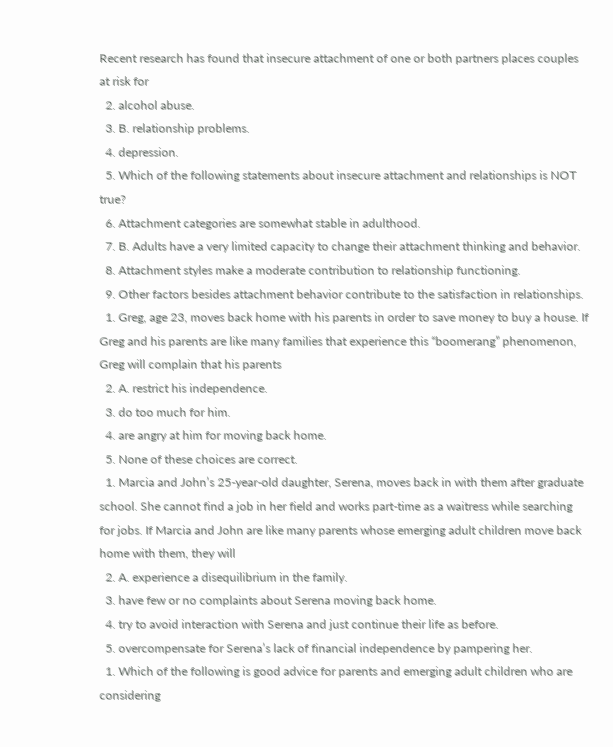Recent research has found that insecure attachment of one or both partners places couples at risk for
  2. alcohol abuse.
  3. B. relationship problems.
  4. depression.
  5. Which of the following statements about insecure attachment and relationships is NOT true?
  6. Attachment categories are somewhat stable in adulthood.
  7. B. Adults have a very limited capacity to change their attachment thinking and behavior.
  8. Attachment styles make a moderate contribution to relationship functioning.
  9. Other factors besides attachment behavior contribute to the satisfaction in relationships.
  1. Greg, age 23, moves back home with his parents in order to save money to buy a house. If Greg and his parents are like many families that experience this “boomerang” phenomenon, Greg will complain that his parents
  2. A. restrict his independence.
  3. do too much for him.
  4. are angry at him for moving back home.
  5. None of these choices are correct.
  1. Marcia and John’s 25-year-old daughter, Serena, moves back in with them after graduate school. She cannot find a job in her field and works part-time as a waitress while searching for jobs. If Marcia and John are like many parents whose emerging adult children move back home with them, they will
  2. A. experience a disequilibrium in the family.
  3. have few or no complaints about Serena moving back home.
  4. try to avoid interaction with Serena and just continue their life as before.
  5. overcompensate for Serena’s lack of financial independence by pampering her.
  1. Which of the following is good advice for parents and emerging adult children who are considering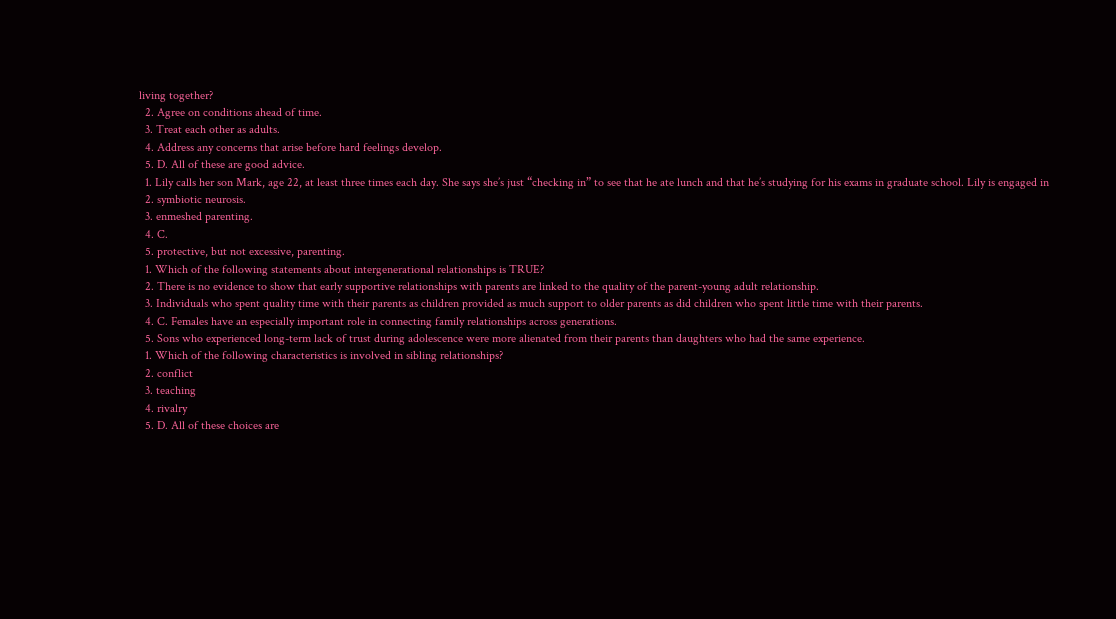living together?
  2. Agree on conditions ahead of time.
  3. Treat each other as adults.
  4. Address any concerns that arise before hard feelings develop.
  5. D. All of these are good advice.
  1. Lily calls her son Mark, age 22, at least three times each day. She says she’s just “checking in” to see that he ate lunch and that he’s studying for his exams in graduate school. Lily is engaged in
  2. symbiotic neurosis.
  3. enmeshed parenting.
  4. C.
  5. protective, but not excessive, parenting.
  1. Which of the following statements about intergenerational relationships is TRUE?
  2. There is no evidence to show that early supportive relationships with parents are linked to the quality of the parent-young adult relationship.
  3. Individuals who spent quality time with their parents as children provided as much support to older parents as did children who spent little time with their parents.
  4. C. Females have an especially important role in connecting family relationships across generations.
  5. Sons who experienced long-term lack of trust during adolescence were more alienated from their parents than daughters who had the same experience.
  1. Which of the following characteristics is involved in sibling relationships?
  2. conflict
  3. teaching
  4. rivalry
  5. D. All of these choices are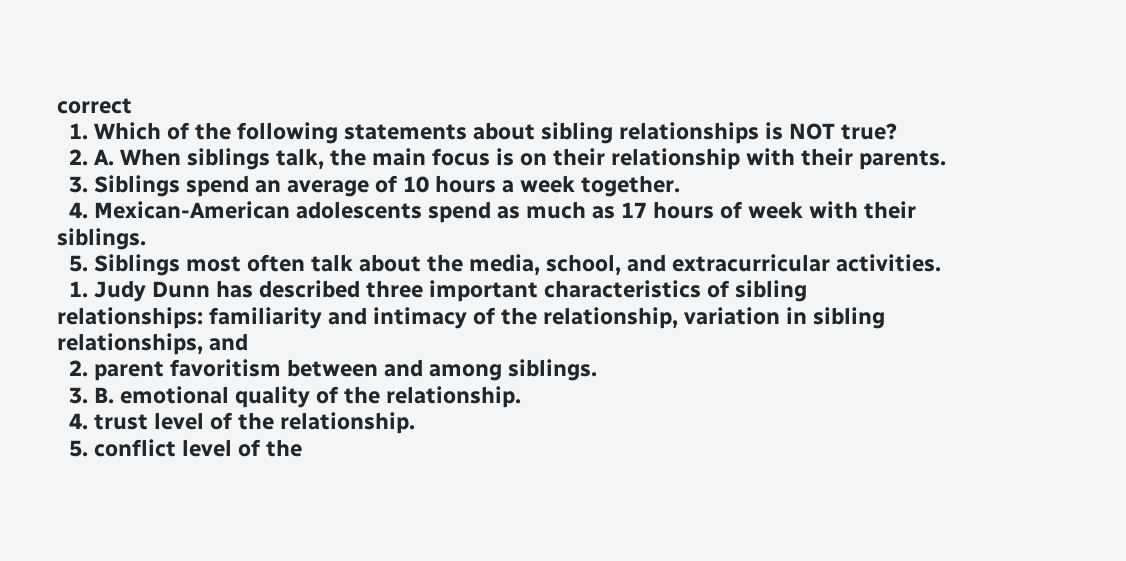correct
  1. Which of the following statements about sibling relationships is NOT true?
  2. A. When siblings talk, the main focus is on their relationship with their parents.
  3. Siblings spend an average of 10 hours a week together.
  4. Mexican-American adolescents spend as much as 17 hours of week with their siblings.
  5. Siblings most often talk about the media, school, and extracurricular activities.
  1. Judy Dunn has described three important characteristics of sibling relationships: familiarity and intimacy of the relationship, variation in sibling relationships, and
  2. parent favoritism between and among siblings.
  3. B. emotional quality of the relationship.
  4. trust level of the relationship.
  5. conflict level of the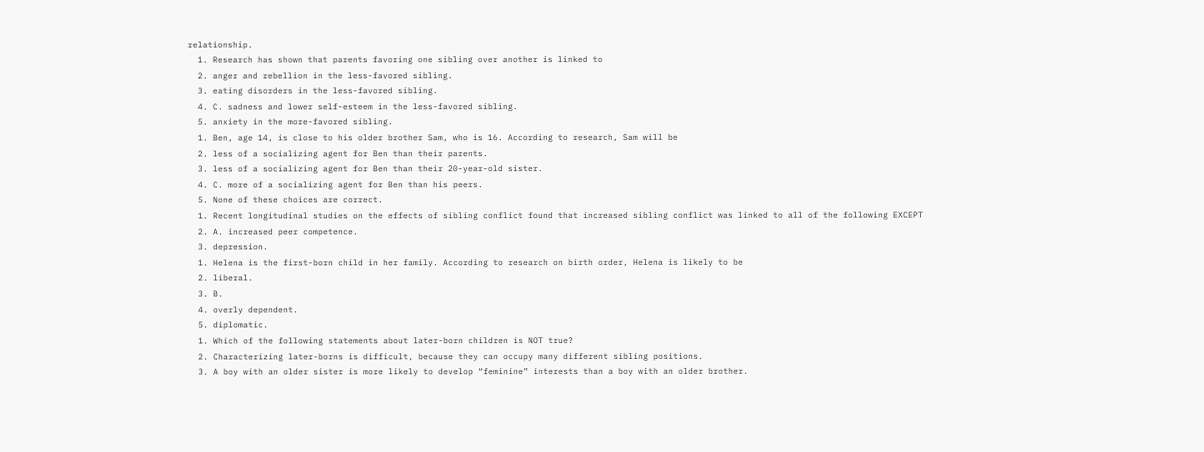relationship.
  1. Research has shown that parents favoring one sibling over another is linked to
  2. anger and rebellion in the less-favored sibling.
  3. eating disorders in the less-favored sibling.
  4. C. sadness and lower self-esteem in the less-favored sibling.
  5. anxiety in the more-favored sibling.
  1. Ben, age 14, is close to his older brother Sam, who is 16. According to research, Sam will be
  2. less of a socializing agent for Ben than their parents.
  3. less of a socializing agent for Ben than their 20-year-old sister.
  4. C. more of a socializing agent for Ben than his peers.
  5. None of these choices are correct.
  1. Recent longitudinal studies on the effects of sibling conflict found that increased sibling conflict was linked to all of the following EXCEPT
  2. A. increased peer competence.
  3. depression.
  1. Helena is the first-born child in her family. According to research on birth order, Helena is likely to be
  2. liberal.
  3. B.
  4. overly dependent.
  5. diplomatic.
  1. Which of the following statements about later-born children is NOT true?
  2. Characterizing later-borns is difficult, because they can occupy many different sibling positions.
  3. A boy with an older sister is more likely to develop “feminine” interests than a boy with an older brother.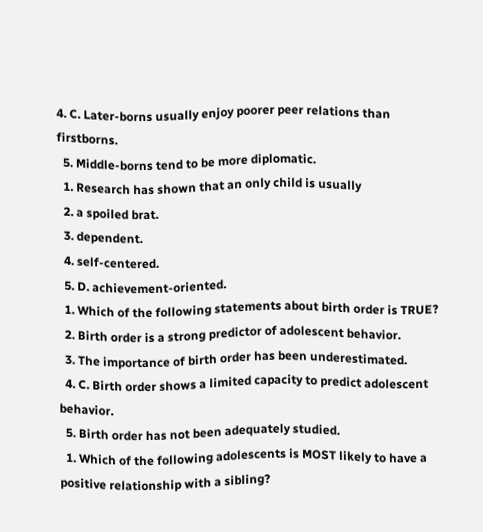4. C. Later-borns usually enjoy poorer peer relations than firstborns.
  5. Middle-borns tend to be more diplomatic.
  1. Research has shown that an only child is usually
  2. a spoiled brat.
  3. dependent.
  4. self-centered.
  5. D. achievement-oriented.
  1. Which of the following statements about birth order is TRUE?
  2. Birth order is a strong predictor of adolescent behavior.
  3. The importance of birth order has been underestimated.
  4. C. Birth order shows a limited capacity to predict adolescent behavior.
  5. Birth order has not been adequately studied.
  1. Which of the following adolescents is MOST likely to have a positive relationship with a sibling?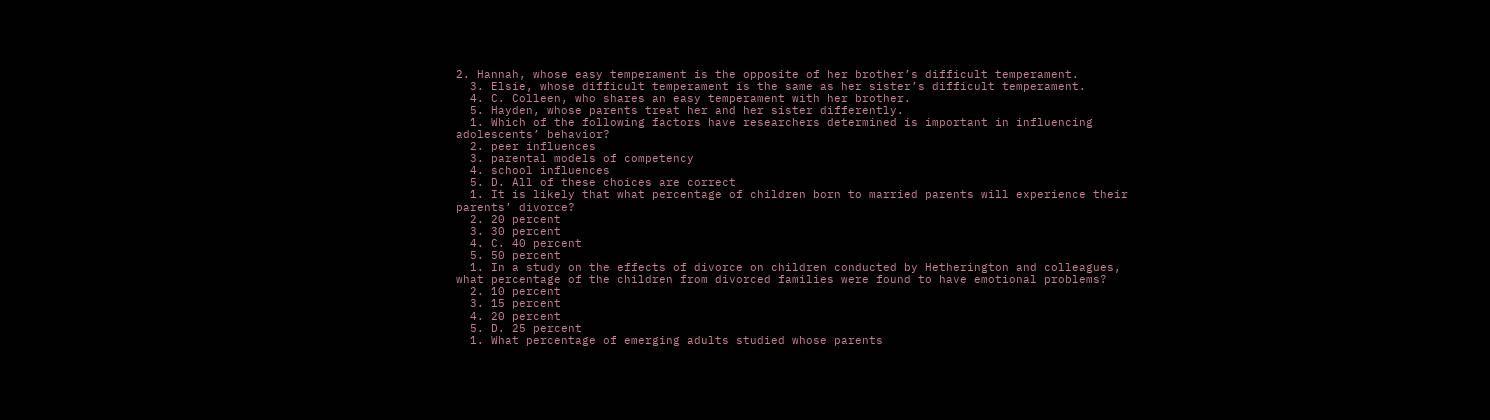2. Hannah, whose easy temperament is the opposite of her brother’s difficult temperament.
  3. Elsie, whose difficult temperament is the same as her sister’s difficult temperament.
  4. C. Colleen, who shares an easy temperament with her brother.
  5. Hayden, whose parents treat her and her sister differently.
  1. Which of the following factors have researchers determined is important in influencing adolescents’ behavior?
  2. peer influences
  3. parental models of competency
  4. school influences
  5. D. All of these choices are correct
  1. It is likely that what percentage of children born to married parents will experience their parents’ divorce?
  2. 20 percent
  3. 30 percent
  4. C. 40 percent
  5. 50 percent
  1. In a study on the effects of divorce on children conducted by Hetherington and colleagues, what percentage of the children from divorced families were found to have emotional problems?
  2. 10 percent
  3. 15 percent
  4. 20 percent
  5. D. 25 percent
  1. What percentage of emerging adults studied whose parents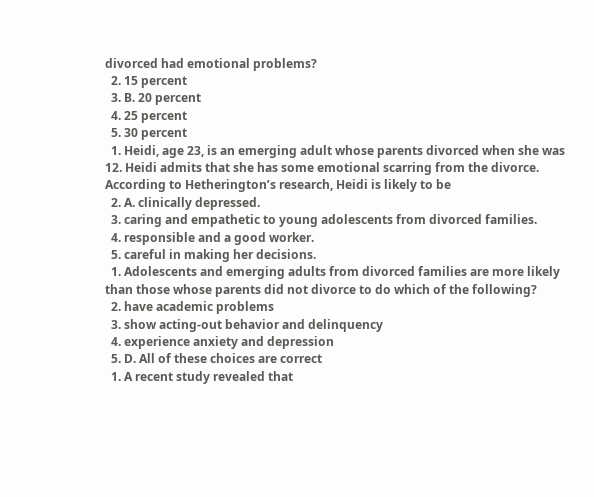divorced had emotional problems?
  2. 15 percent
  3. B. 20 percent
  4. 25 percent
  5. 30 percent
  1. Heidi, age 23, is an emerging adult whose parents divorced when she was 12. Heidi admits that she has some emotional scarring from the divorce. According to Hetherington’s research, Heidi is likely to be
  2. A. clinically depressed.
  3. caring and empathetic to young adolescents from divorced families.
  4. responsible and a good worker.
  5. careful in making her decisions.
  1. Adolescents and emerging adults from divorced families are more likely than those whose parents did not divorce to do which of the following?
  2. have academic problems
  3. show acting-out behavior and delinquency
  4. experience anxiety and depression
  5. D. All of these choices are correct
  1. A recent study revealed that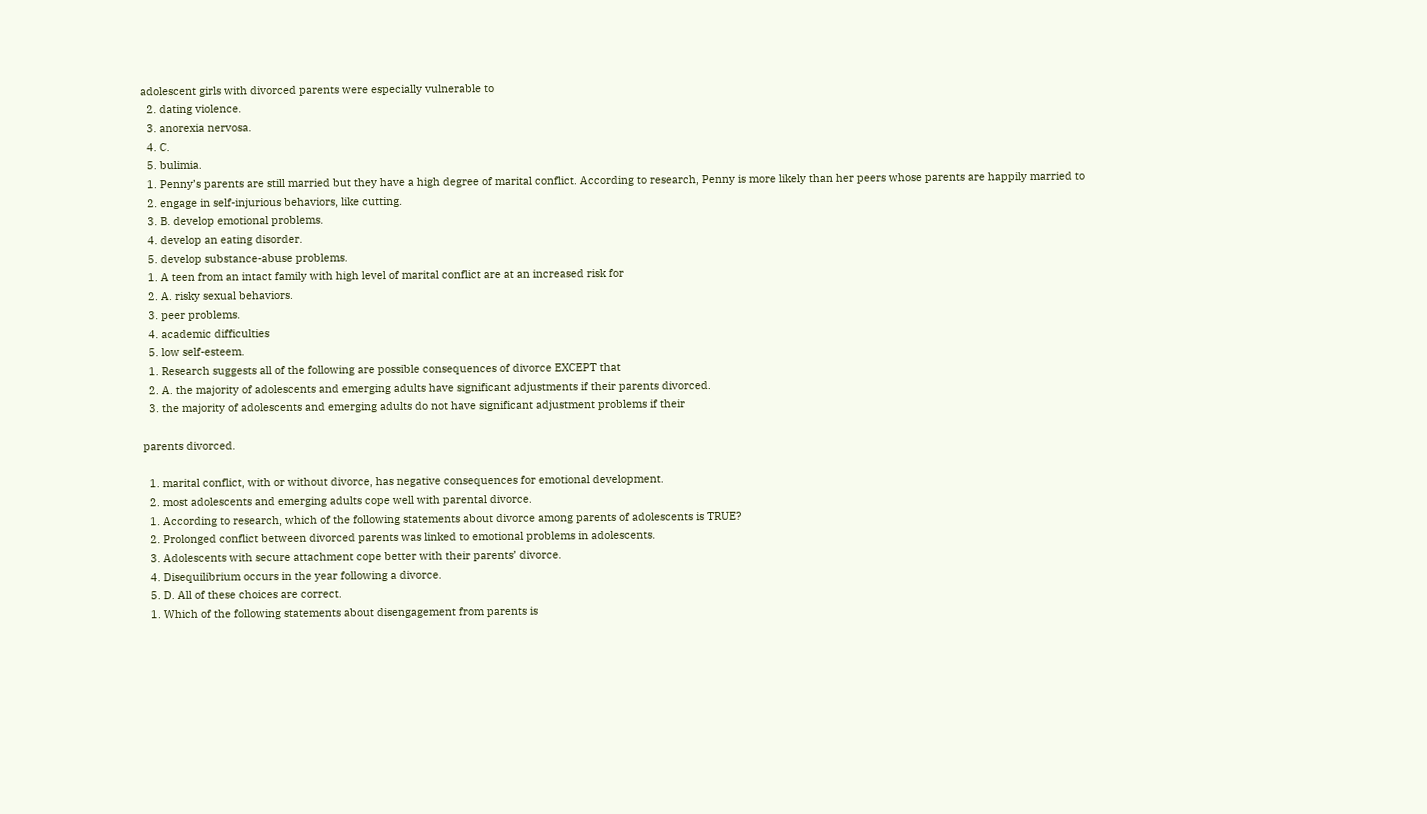adolescent girls with divorced parents were especially vulnerable to
  2. dating violence.
  3. anorexia nervosa.
  4. C.
  5. bulimia.
  1. Penny’s parents are still married but they have a high degree of marital conflict. According to research, Penny is more likely than her peers whose parents are happily married to
  2. engage in self-injurious behaviors, like cutting.
  3. B. develop emotional problems.
  4. develop an eating disorder.
  5. develop substance-abuse problems.
  1. A teen from an intact family with high level of marital conflict are at an increased risk for
  2. A. risky sexual behaviors.
  3. peer problems.
  4. academic difficulties
  5. low self-esteem.
  1. Research suggests all of the following are possible consequences of divorce EXCEPT that
  2. A. the majority of adolescents and emerging adults have significant adjustments if their parents divorced.
  3. the majority of adolescents and emerging adults do not have significant adjustment problems if their

parents divorced.

  1. marital conflict, with or without divorce, has negative consequences for emotional development.
  2. most adolescents and emerging adults cope well with parental divorce.
  1. According to research, which of the following statements about divorce among parents of adolescents is TRUE?
  2. Prolonged conflict between divorced parents was linked to emotional problems in adolescents.
  3. Adolescents with secure attachment cope better with their parents’ divorce.
  4. Disequilibrium occurs in the year following a divorce.
  5. D. All of these choices are correct.
  1. Which of the following statements about disengagement from parents is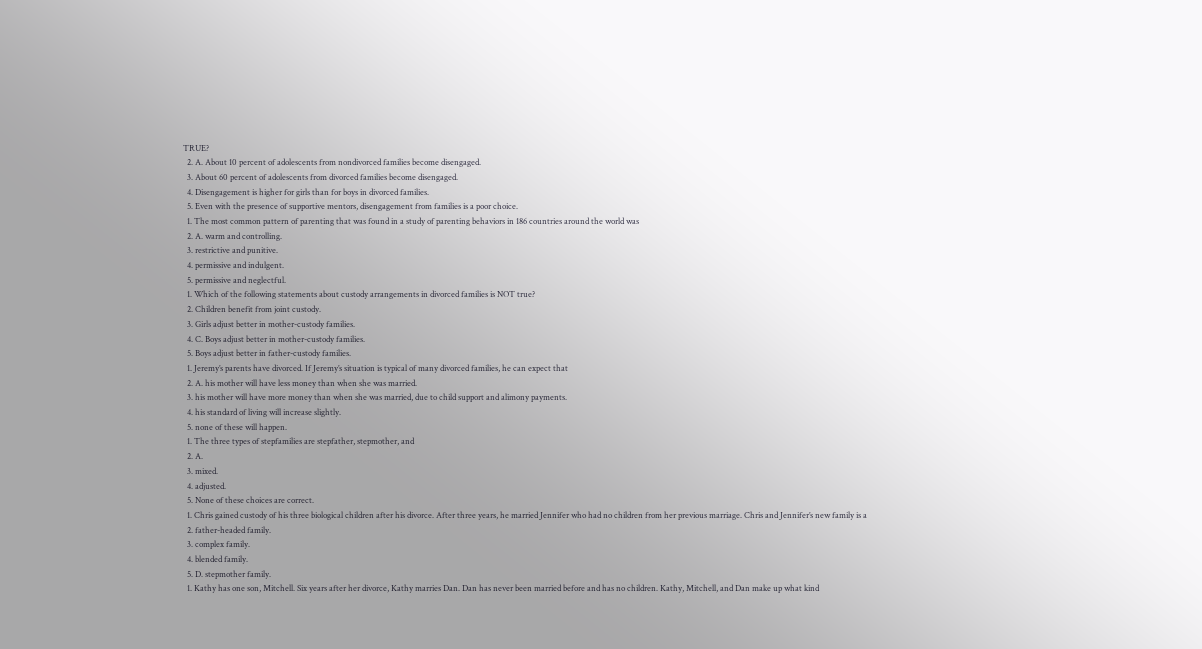TRUE?
  2. A. About 10 percent of adolescents from nondivorced families become disengaged.
  3. About 60 percent of adolescents from divorced families become disengaged.
  4. Disengagement is higher for girls than for boys in divorced families.
  5. Even with the presence of supportive mentors, disengagement from families is a poor choice.
  1. The most common pattern of parenting that was found in a study of parenting behaviors in 186 countries around the world was
  2. A. warm and controlling.
  3. restrictive and punitive.
  4. permissive and indulgent.
  5. permissive and neglectful.
  1. Which of the following statements about custody arrangements in divorced families is NOT true?
  2. Children benefit from joint custody.
  3. Girls adjust better in mother-custody families.
  4. C. Boys adjust better in mother-custody families.
  5. Boys adjust better in father-custody families.
  1. Jeremy’s parents have divorced. If Jeremy’s situation is typical of many divorced families, he can expect that
  2. A. his mother will have less money than when she was married.
  3. his mother will have more money than when she was married, due to child support and alimony payments.
  4. his standard of living will increase slightly.
  5. none of these will happen.
  1. The three types of stepfamilies are stepfather, stepmother, and
  2. A.
  3. mixed.
  4. adjusted.
  5. None of these choices are correct.
  1. Chris gained custody of his three biological children after his divorce. After three years, he married Jennifer who had no children from her previous marriage. Chris and Jennifer’s new family is a
  2. father-headed family.
  3. complex family.
  4. blended family.
  5. D. stepmother family.
  1. Kathy has one son, Mitchell. Six years after her divorce, Kathy marries Dan. Dan has never been married before and has no children. Kathy, Mitchell, and Dan make up what kind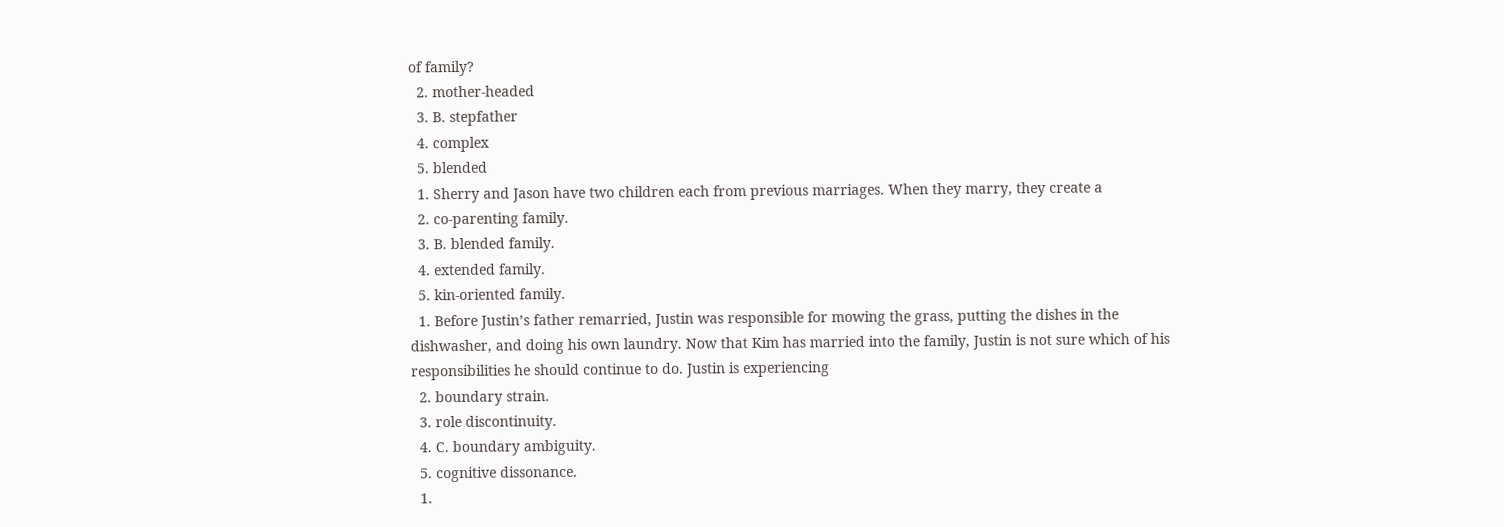of family?
  2. mother-headed
  3. B. stepfather
  4. complex
  5. blended
  1. Sherry and Jason have two children each from previous marriages. When they marry, they create a
  2. co-parenting family.
  3. B. blended family.
  4. extended family.
  5. kin-oriented family.
  1. Before Justin’s father remarried, Justin was responsible for mowing the grass, putting the dishes in the dishwasher, and doing his own laundry. Now that Kim has married into the family, Justin is not sure which of his responsibilities he should continue to do. Justin is experiencing
  2. boundary strain.
  3. role discontinuity.
  4. C. boundary ambiguity.
  5. cognitive dissonance.
  1.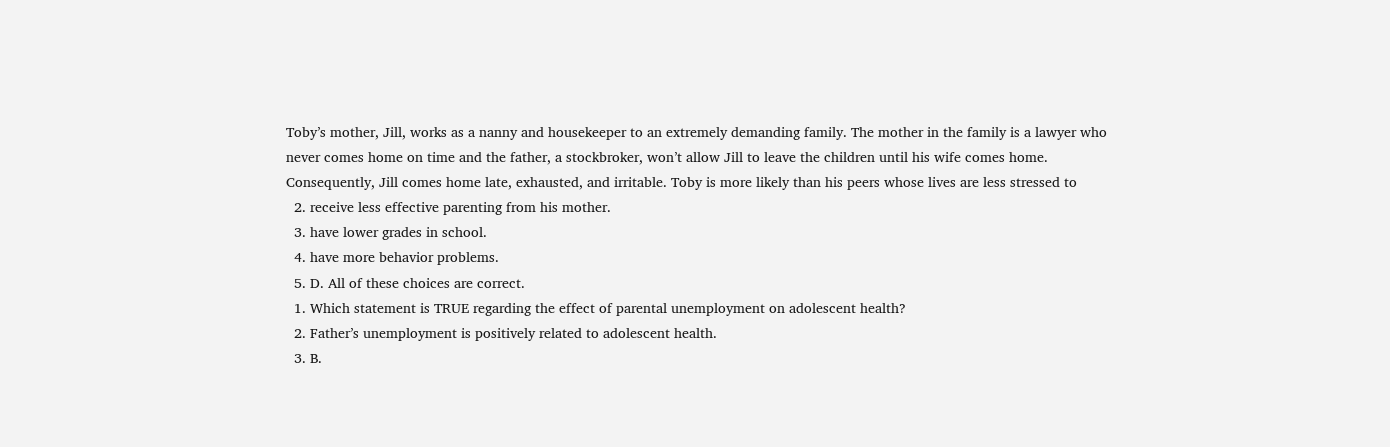Toby’s mother, Jill, works as a nanny and housekeeper to an extremely demanding family. The mother in the family is a lawyer who never comes home on time and the father, a stockbroker, won’t allow Jill to leave the children until his wife comes home. Consequently, Jill comes home late, exhausted, and irritable. Toby is more likely than his peers whose lives are less stressed to
  2. receive less effective parenting from his mother.
  3. have lower grades in school.
  4. have more behavior problems.
  5. D. All of these choices are correct.
  1. Which statement is TRUE regarding the effect of parental unemployment on adolescent health?
  2. Father’s unemployment is positively related to adolescent health.
  3. B.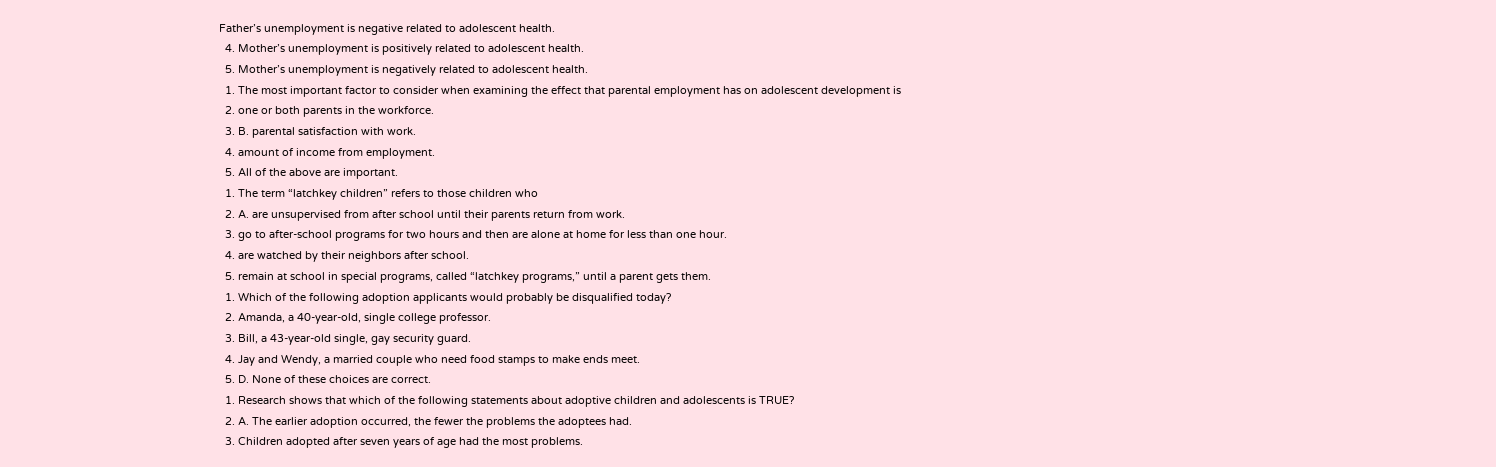Father’s unemployment is negative related to adolescent health.
  4. Mother’s unemployment is positively related to adolescent health.
  5. Mother’s unemployment is negatively related to adolescent health.
  1. The most important factor to consider when examining the effect that parental employment has on adolescent development is
  2. one or both parents in the workforce.
  3. B. parental satisfaction with work.
  4. amount of income from employment.
  5. All of the above are important.
  1. The term “latchkey children” refers to those children who
  2. A. are unsupervised from after school until their parents return from work.
  3. go to after-school programs for two hours and then are alone at home for less than one hour.
  4. are watched by their neighbors after school.
  5. remain at school in special programs, called “latchkey programs,” until a parent gets them.
  1. Which of the following adoption applicants would probably be disqualified today?
  2. Amanda, a 40-year-old, single college professor.
  3. Bill, a 43-year-old single, gay security guard.
  4. Jay and Wendy, a married couple who need food stamps to make ends meet.
  5. D. None of these choices are correct.
  1. Research shows that which of the following statements about adoptive children and adolescents is TRUE?
  2. A. The earlier adoption occurred, the fewer the problems the adoptees had.
  3. Children adopted after seven years of age had the most problems.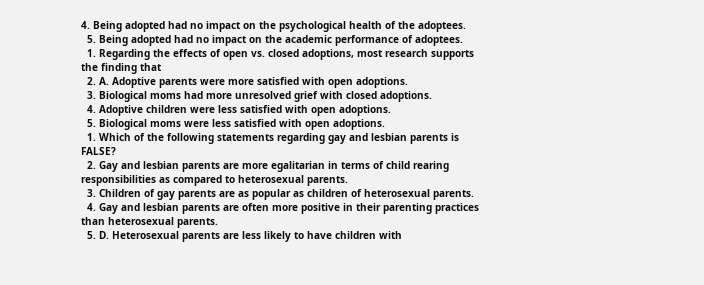4. Being adopted had no impact on the psychological health of the adoptees.
  5. Being adopted had no impact on the academic performance of adoptees.
  1. Regarding the effects of open vs. closed adoptions, most research supports the finding that
  2. A. Adoptive parents were more satisfied with open adoptions.
  3. Biological moms had more unresolved grief with closed adoptions.
  4. Adoptive children were less satisfied with open adoptions.
  5. Biological moms were less satisfied with open adoptions.
  1. Which of the following statements regarding gay and lesbian parents is FALSE?
  2. Gay and lesbian parents are more egalitarian in terms of child rearing responsibilities as compared to heterosexual parents.
  3. Children of gay parents are as popular as children of heterosexual parents.
  4. Gay and lesbian parents are often more positive in their parenting practices than heterosexual parents.
  5. D. Heterosexual parents are less likely to have children with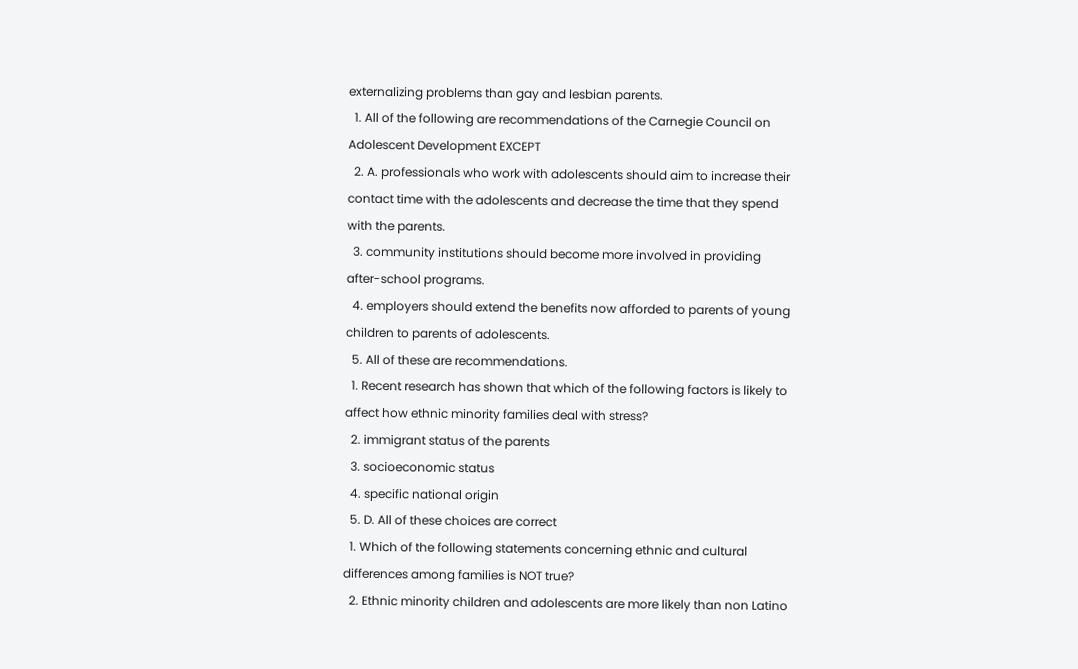externalizing problems than gay and lesbian parents.
  1. All of the following are recommendations of the Carnegie Council on Adolescent Development EXCEPT
  2. A. professionals who work with adolescents should aim to increase their contact time with the adolescents and decrease the time that they spend with the parents.
  3. community institutions should become more involved in providing after-school programs.
  4. employers should extend the benefits now afforded to parents of young children to parents of adolescents.
  5. All of these are recommendations.
  1. Recent research has shown that which of the following factors is likely to affect how ethnic minority families deal with stress?
  2. immigrant status of the parents
  3. socioeconomic status
  4. specific national origin
  5. D. All of these choices are correct
  1. Which of the following statements concerning ethnic and cultural differences among families is NOT true?
  2. Ethnic minority children and adolescents are more likely than non Latino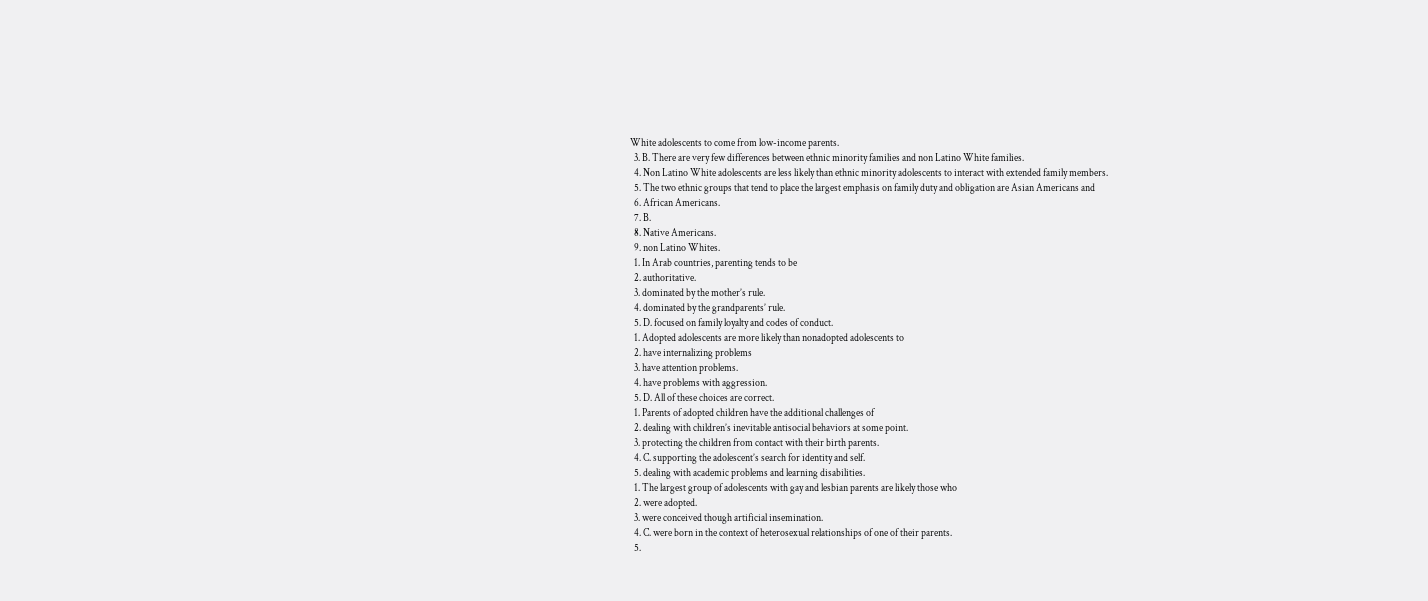White adolescents to come from low-income parents.
  3. B. There are very few differences between ethnic minority families and non Latino White families.
  4. Non Latino White adolescents are less likely than ethnic minority adolescents to interact with extended family members.
  5. The two ethnic groups that tend to place the largest emphasis on family duty and obligation are Asian Americans and
  6. African Americans.
  7. B.
  8. Native Americans.
  9. non Latino Whites.
  1. In Arab countries, parenting tends to be
  2. authoritative.
  3. dominated by the mother’s rule.
  4. dominated by the grandparents’ rule.
  5. D. focused on family loyalty and codes of conduct.
  1. Adopted adolescents are more likely than nonadopted adolescents to
  2. have internalizing problems
  3. have attention problems.
  4. have problems with aggression.
  5. D. All of these choices are correct.
  1. Parents of adopted children have the additional challenges of
  2. dealing with children’s inevitable antisocial behaviors at some point.
  3. protecting the children from contact with their birth parents.
  4. C. supporting the adolescent’s search for identity and self.
  5. dealing with academic problems and learning disabilities.
  1. The largest group of adolescents with gay and lesbian parents are likely those who
  2. were adopted.
  3. were conceived though artificial insemination.
  4. C. were born in the context of heterosexual relationships of one of their parents.
  5.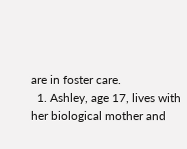are in foster care.
  1. Ashley, age 17, lives with her biological mother and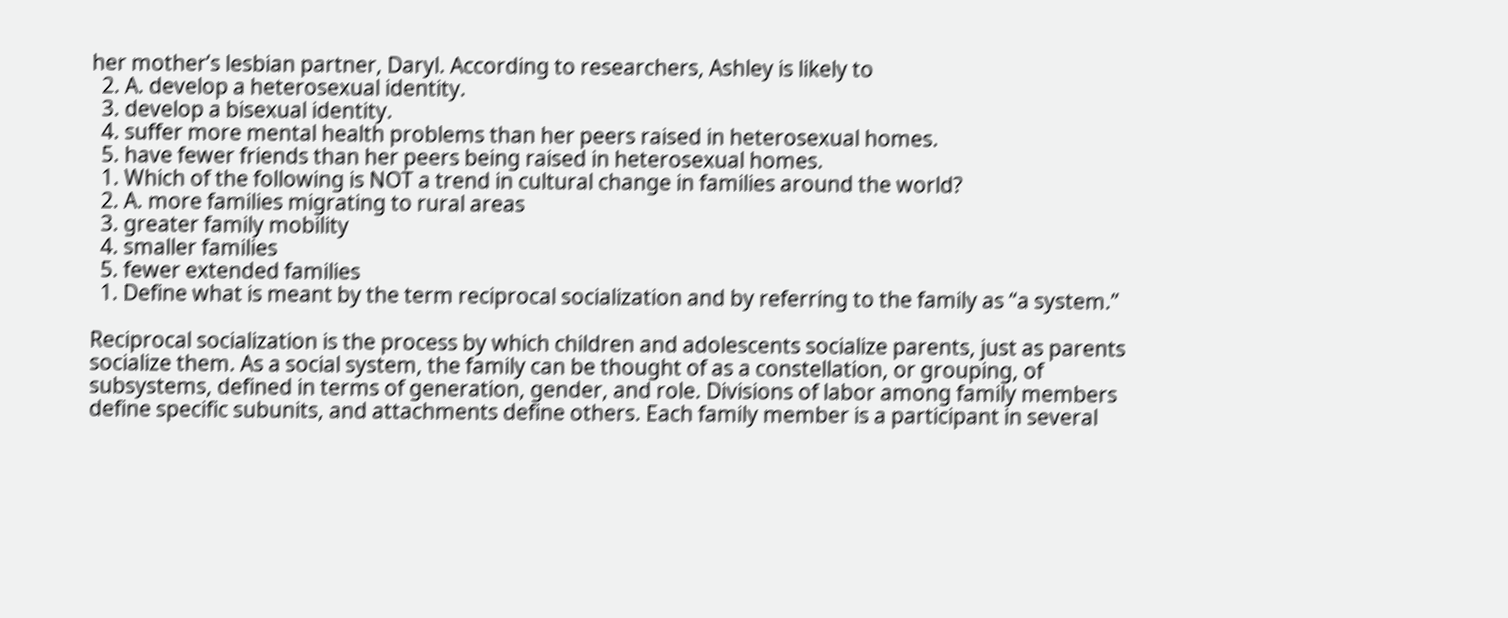her mother’s lesbian partner, Daryl. According to researchers, Ashley is likely to
  2. A. develop a heterosexual identity.
  3. develop a bisexual identity.
  4. suffer more mental health problems than her peers raised in heterosexual homes.
  5. have fewer friends than her peers being raised in heterosexual homes.
  1. Which of the following is NOT a trend in cultural change in families around the world?
  2. A. more families migrating to rural areas
  3. greater family mobility
  4. smaller families
  5. fewer extended families
  1. Define what is meant by the term reciprocal socialization and by referring to the family as “a system.”

Reciprocal socialization is the process by which children and adolescents socialize parents, just as parents socialize them. As a social system, the family can be thought of as a constellation, or grouping, of subsystems, defined in terms of generation, gender, and role. Divisions of labor among family members define specific subunits, and attachments define others. Each family member is a participant in several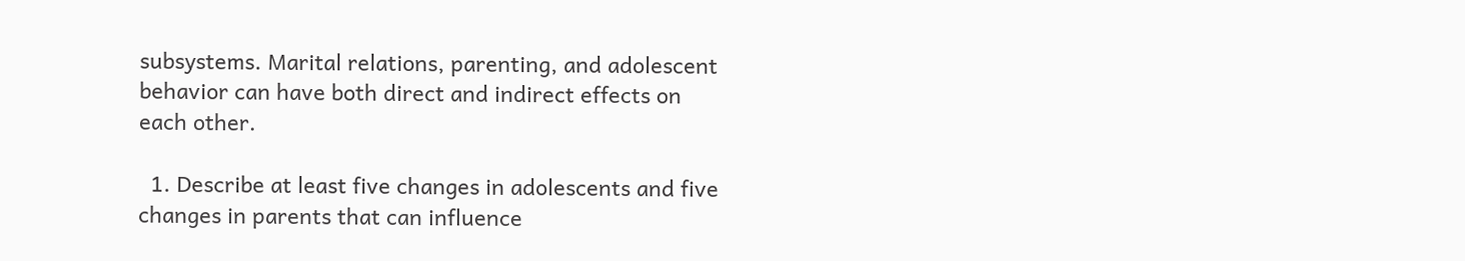subsystems. Marital relations, parenting, and adolescent behavior can have both direct and indirect effects on each other.

  1. Describe at least five changes in adolescents and five changes in parents that can influence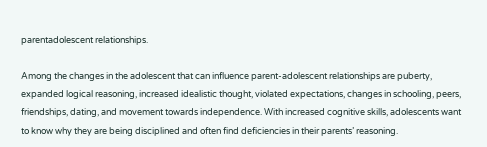parentadolescent relationships.

Among the changes in the adolescent that can influence parent-adolescent relationships are puberty, expanded logical reasoning, increased idealistic thought, violated expectations, changes in schooling, peers, friendships, dating, and movement towards independence. With increased cognitive skills, adolescents want to know why they are being disciplined and often find deficiencies in their parents’ reasoning.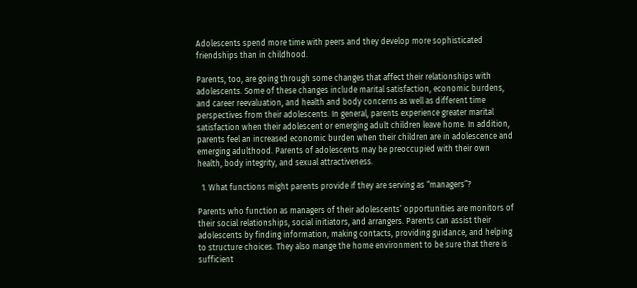Adolescents spend more time with peers and they develop more sophisticated friendships than in childhood.

Parents, too, are going through some changes that affect their relationships with adolescents. Some of these changes include marital satisfaction, economic burdens, and career reevaluation, and health and body concerns as well as different time perspectives from their adolescents. In general, parents experience greater marital satisfaction when their adolescent or emerging adult children leave home. In addition, parents feel an increased economic burden when their children are in adolescence and emerging adulthood. Parents of adolescents may be preoccupied with their own health, body integrity, and sexual attractiveness.

  1. What functions might parents provide if they are serving as “managers”?

Parents who function as managers of their adolescents’ opportunities are monitors of their social relationships, social initiators, and arrangers. Parents can assist their adolescents by finding information, making contacts, providing guidance, and helping to structure choices. They also mange the home environment to be sure that there is sufficient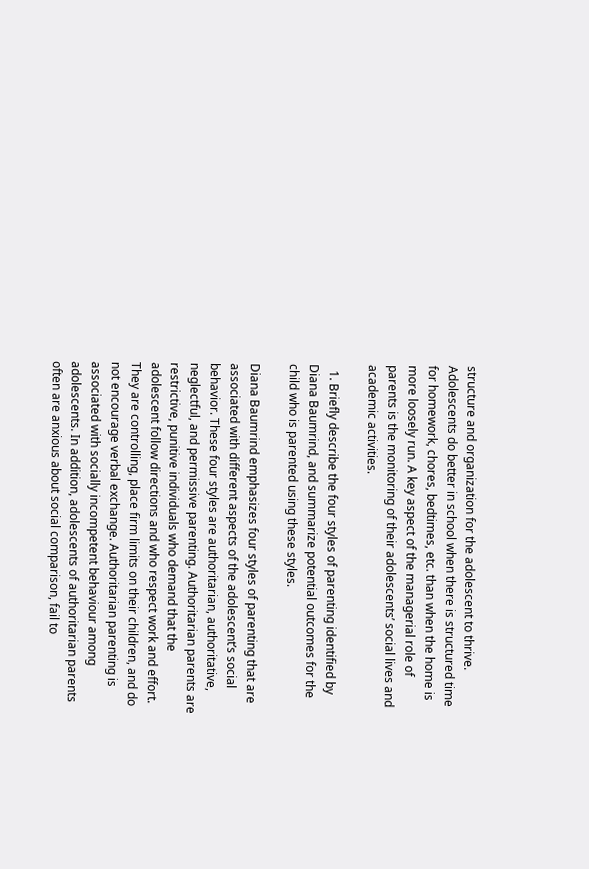structure and organization for the adolescent to thrive. Adolescents do better in school when there is structured time for homework, chores, bedtimes, etc. than when the home is more loosely run. A key aspect of the managerial role of parents is the monitoring of their adolescents’ social lives and academic activities.

  1. Briefly describe the four styles of parenting identified by Diana Baumrind, and summarize potential outcomes for the child who is parented using these styles.

Diana Baumrind emphasizes four styles of parenting that are associated with different aspects of the adolescent’s social behavior. These four styles are authoritarian, authoritative, neglectful, and permissive parenting. Authoritarian parents are restrictive, punitive individuals who demand that the adolescent follow directions and who respect work and effort. They are controlling, place firm limits on their children, and do not encourage verbal exchange. Authoritarian parenting is associated with socially incompetent behaviour among adolescents. In addition, adolescents of authoritarian parents often are anxious about social comparison, fail to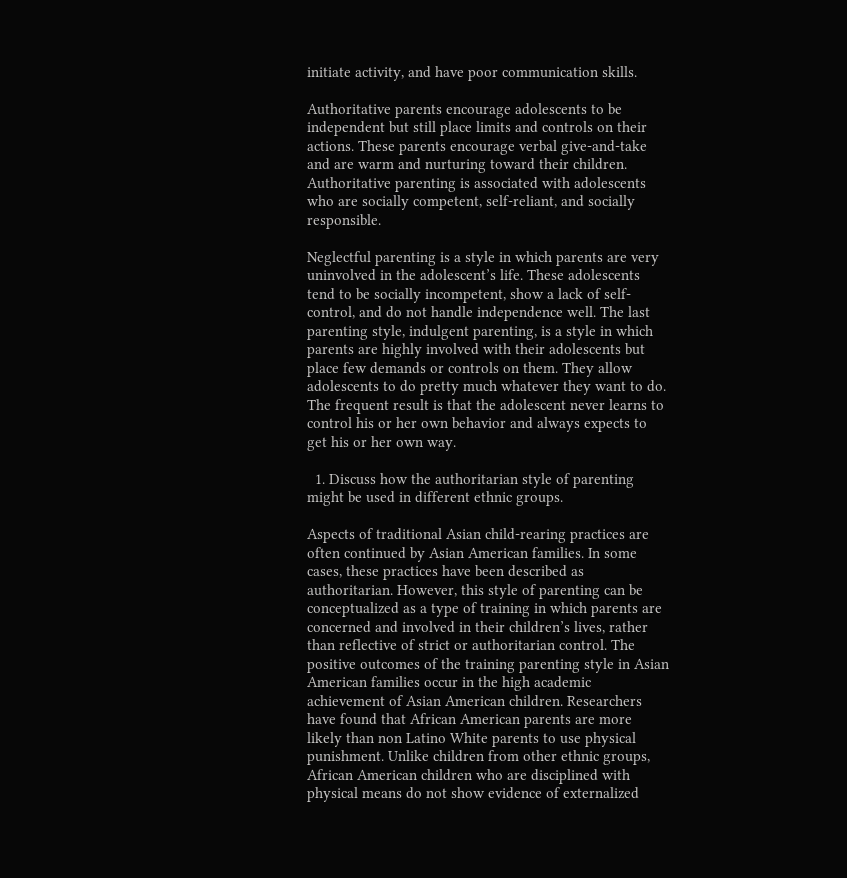initiate activity, and have poor communication skills.

Authoritative parents encourage adolescents to be independent but still place limits and controls on their actions. These parents encourage verbal give-and-take and are warm and nurturing toward their children. Authoritative parenting is associated with adolescents who are socially competent, self-reliant, and socially responsible.

Neglectful parenting is a style in which parents are very uninvolved in the adolescent’s life. These adolescents tend to be socially incompetent, show a lack of self-control, and do not handle independence well. The last parenting style, indulgent parenting, is a style in which parents are highly involved with their adolescents but place few demands or controls on them. They allow adolescents to do pretty much whatever they want to do. The frequent result is that the adolescent never learns to control his or her own behavior and always expects to get his or her own way.

  1. Discuss how the authoritarian style of parenting might be used in different ethnic groups.

Aspects of traditional Asian child-rearing practices are often continued by Asian American families. In some cases, these practices have been described as authoritarian. However, this style of parenting can be conceptualized as a type of training in which parents are concerned and involved in their children’s lives, rather than reflective of strict or authoritarian control. The positive outcomes of the training parenting style in Asian American families occur in the high academic achievement of Asian American children. Researchers have found that African American parents are more likely than non Latino White parents to use physical punishment. Unlike children from other ethnic groups, African American children who are disciplined with physical means do not show evidence of externalized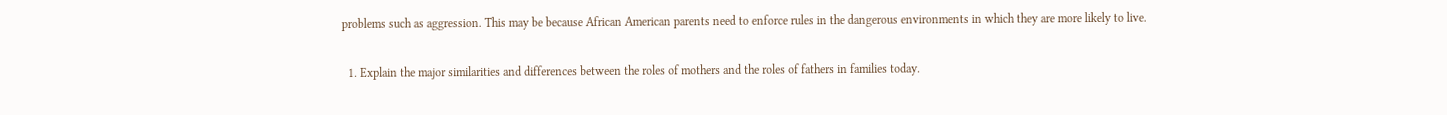problems such as aggression. This may be because African American parents need to enforce rules in the dangerous environments in which they are more likely to live.

  1. Explain the major similarities and differences between the roles of mothers and the roles of fathers in families today.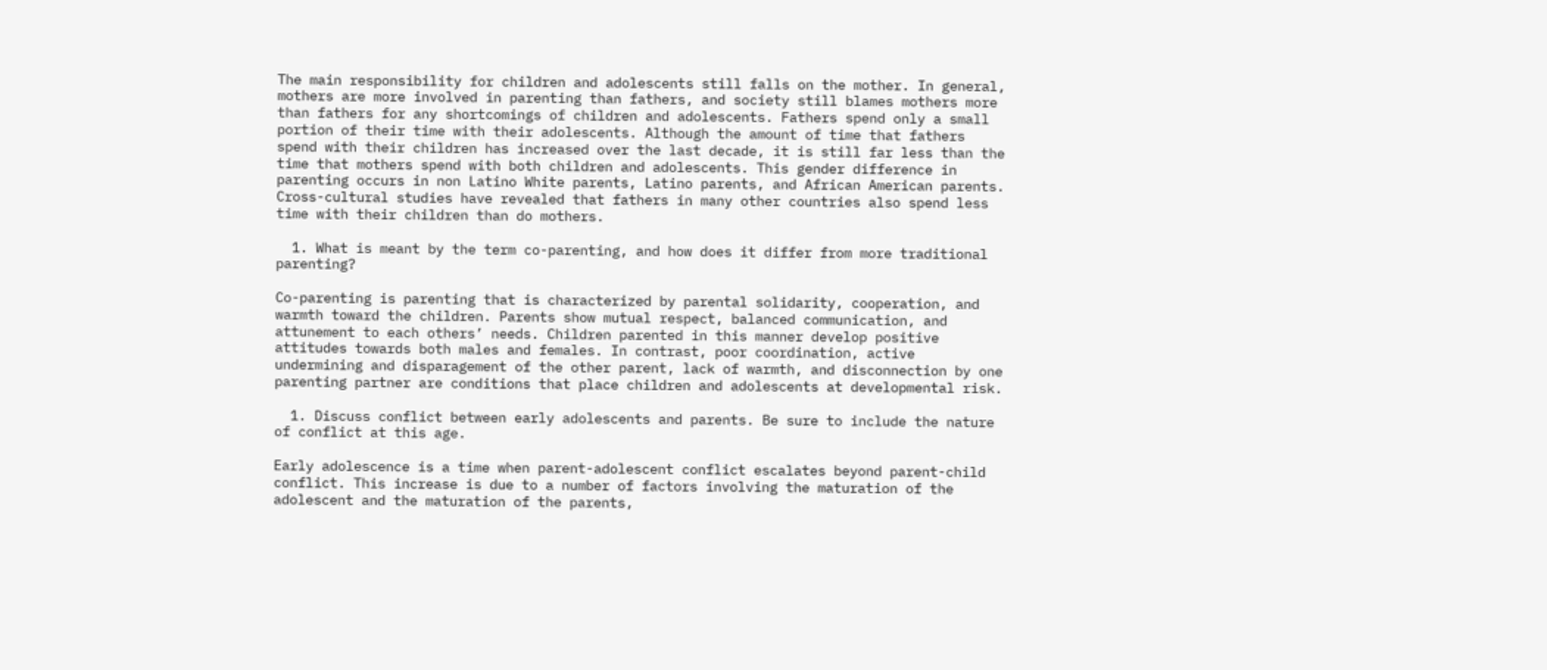The main responsibility for children and adolescents still falls on the mother. In general, mothers are more involved in parenting than fathers, and society still blames mothers more than fathers for any shortcomings of children and adolescents. Fathers spend only a small portion of their time with their adolescents. Although the amount of time that fathers spend with their children has increased over the last decade, it is still far less than the time that mothers spend with both children and adolescents. This gender difference in parenting occurs in non Latino White parents, Latino parents, and African American parents. Cross-cultural studies have revealed that fathers in many other countries also spend less time with their children than do mothers.

  1. What is meant by the term co-parenting, and how does it differ from more traditional parenting?

Co-parenting is parenting that is characterized by parental solidarity, cooperation, and warmth toward the children. Parents show mutual respect, balanced communication, and attunement to each others’ needs. Children parented in this manner develop positive attitudes towards both males and females. In contrast, poor coordination, active undermining and disparagement of the other parent, lack of warmth, and disconnection by one parenting partner are conditions that place children and adolescents at developmental risk.

  1. Discuss conflict between early adolescents and parents. Be sure to include the nature of conflict at this age.

Early adolescence is a time when parent-adolescent conflict escalates beyond parent-child conflict. This increase is due to a number of factors involving the maturation of the adolescent and the maturation of the parents,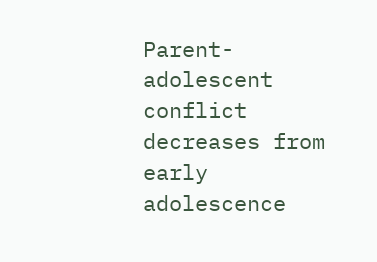Parent-adolescent conflict decreases from early adolescence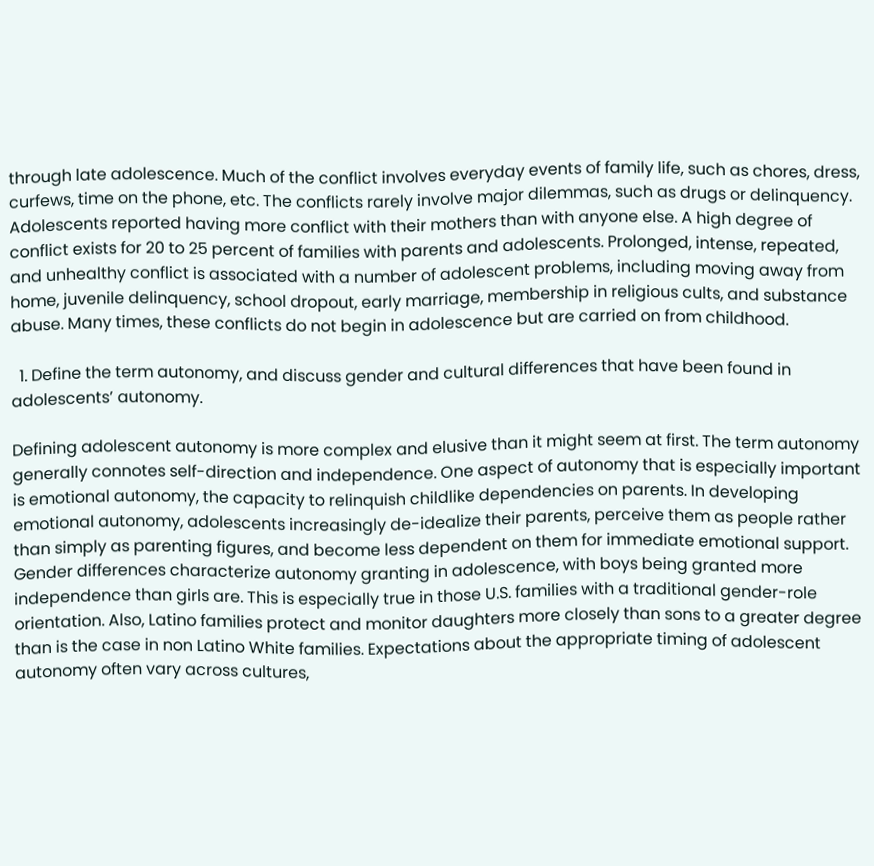through late adolescence. Much of the conflict involves everyday events of family life, such as chores, dress, curfews, time on the phone, etc. The conflicts rarely involve major dilemmas, such as drugs or delinquency. Adolescents reported having more conflict with their mothers than with anyone else. A high degree of conflict exists for 20 to 25 percent of families with parents and adolescents. Prolonged, intense, repeated, and unhealthy conflict is associated with a number of adolescent problems, including moving away from home, juvenile delinquency, school dropout, early marriage, membership in religious cults, and substance abuse. Many times, these conflicts do not begin in adolescence but are carried on from childhood.

  1. Define the term autonomy, and discuss gender and cultural differences that have been found in adolescents’ autonomy.

Defining adolescent autonomy is more complex and elusive than it might seem at first. The term autonomy generally connotes self-direction and independence. One aspect of autonomy that is especially important is emotional autonomy, the capacity to relinquish childlike dependencies on parents. In developing emotional autonomy, adolescents increasingly de-idealize their parents, perceive them as people rather than simply as parenting figures, and become less dependent on them for immediate emotional support. Gender differences characterize autonomy granting in adolescence, with boys being granted more independence than girls are. This is especially true in those U.S. families with a traditional gender-role orientation. Also, Latino families protect and monitor daughters more closely than sons to a greater degree than is the case in non Latino White families. Expectations about the appropriate timing of adolescent autonomy often vary across cultures,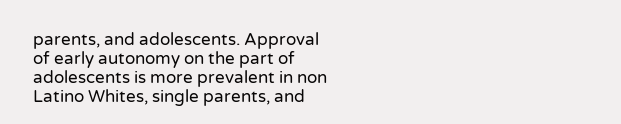parents, and adolescents. Approval of early autonomy on the part of adolescents is more prevalent in non Latino Whites, single parents, and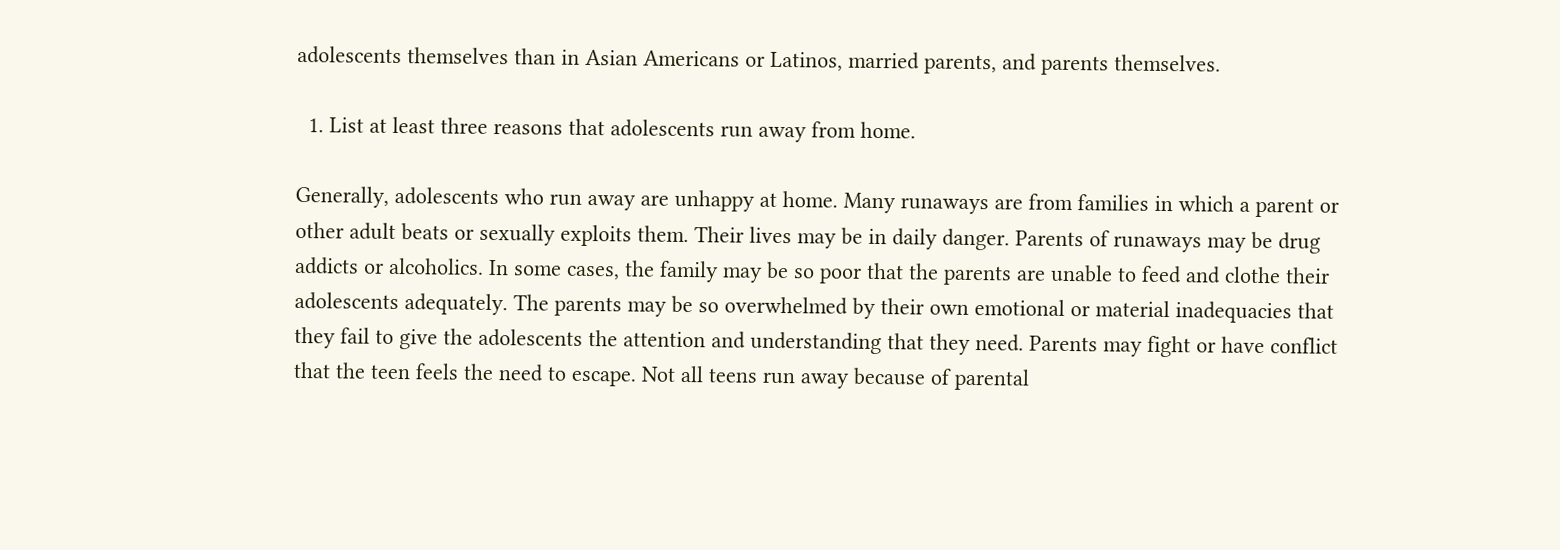adolescents themselves than in Asian Americans or Latinos, married parents, and parents themselves.

  1. List at least three reasons that adolescents run away from home.

Generally, adolescents who run away are unhappy at home. Many runaways are from families in which a parent or other adult beats or sexually exploits them. Their lives may be in daily danger. Parents of runaways may be drug addicts or alcoholics. In some cases, the family may be so poor that the parents are unable to feed and clothe their adolescents adequately. The parents may be so overwhelmed by their own emotional or material inadequacies that they fail to give the adolescents the attention and understanding that they need. Parents may fight or have conflict that the teen feels the need to escape. Not all teens run away because of parental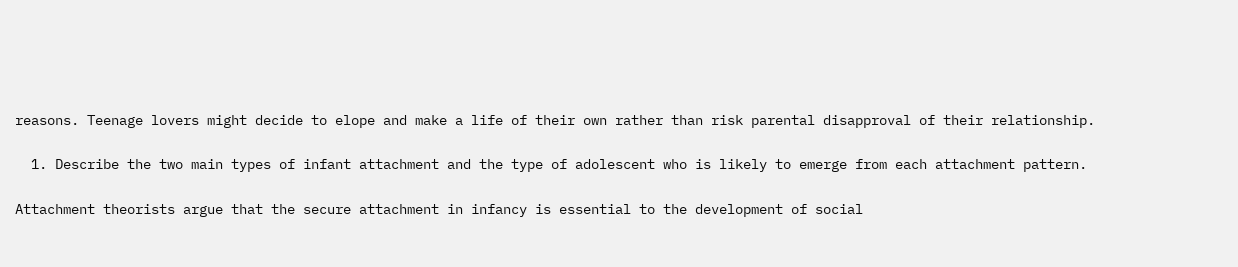reasons. Teenage lovers might decide to elope and make a life of their own rather than risk parental disapproval of their relationship.

  1. Describe the two main types of infant attachment and the type of adolescent who is likely to emerge from each attachment pattern.

Attachment theorists argue that the secure attachment in infancy is essential to the development of social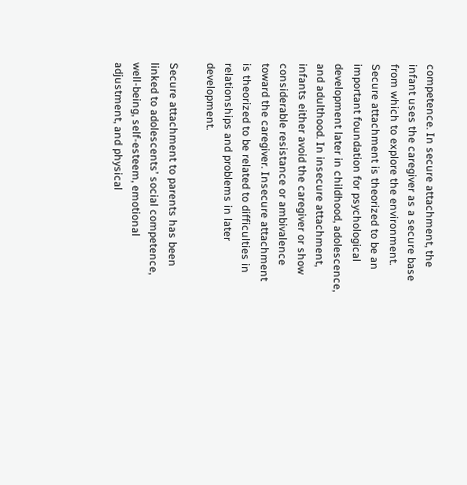competence. In secure attachment, the infant uses the caregiver as a secure base from which to explore the environment. Secure attachment is theorized to be an important foundation for psychological development later in childhood, adolescence, and adulthood. In insecure attachment, infants either avoid the caregiver or show considerable resistance or ambivalence toward the caregiver. Insecure attachment is theorized to be related to difficulties in relationships and problems in later development.

Secure attachment to parents has been linked to adolescents’ social competence, well-being, self-esteem, emotional adjustment, and physical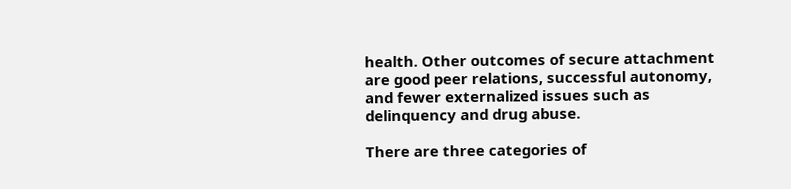health. Other outcomes of secure attachment are good peer relations, successful autonomy, and fewer externalized issues such as delinquency and drug abuse.

There are three categories of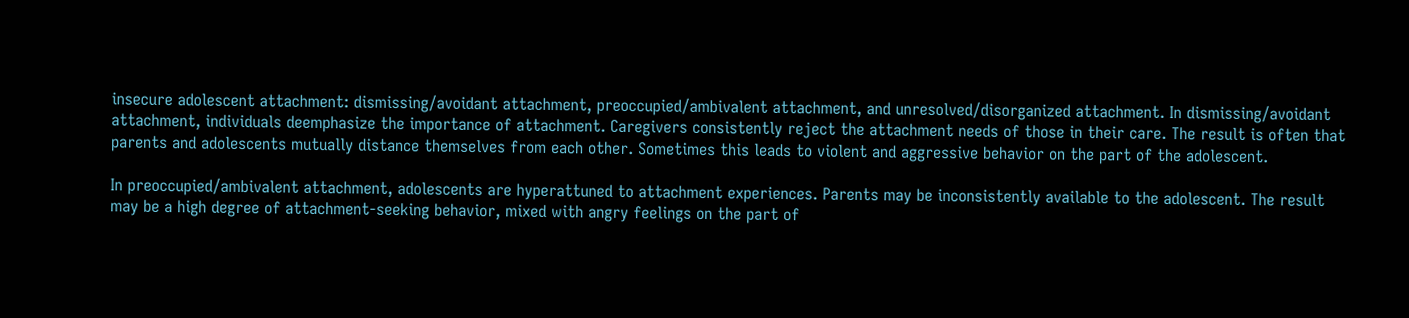insecure adolescent attachment: dismissing/avoidant attachment, preoccupied/ambivalent attachment, and unresolved/disorganized attachment. In dismissing/avoidant attachment, individuals deemphasize the importance of attachment. Caregivers consistently reject the attachment needs of those in their care. The result is often that parents and adolescents mutually distance themselves from each other. Sometimes this leads to violent and aggressive behavior on the part of the adolescent.

In preoccupied/ambivalent attachment, adolescents are hyperattuned to attachment experiences. Parents may be inconsistently available to the adolescent. The result may be a high degree of attachment-seeking behavior, mixed with angry feelings on the part of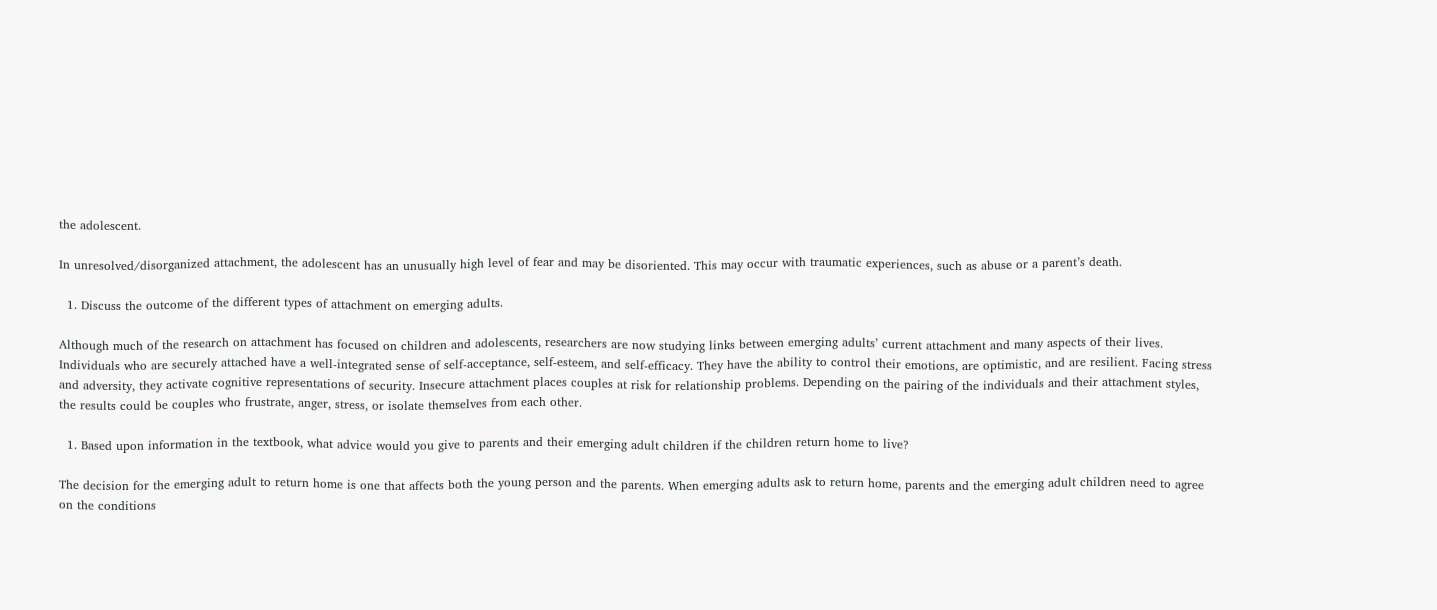the adolescent.

In unresolved/disorganized attachment, the adolescent has an unusually high level of fear and may be disoriented. This may occur with traumatic experiences, such as abuse or a parent’s death.

  1. Discuss the outcome of the different types of attachment on emerging adults.

Although much of the research on attachment has focused on children and adolescents, researchers are now studying links between emerging adults’ current attachment and many aspects of their lives. Individuals who are securely attached have a well-integrated sense of self-acceptance, self-esteem, and self-efficacy. They have the ability to control their emotions, are optimistic, and are resilient. Facing stress and adversity, they activate cognitive representations of security. Insecure attachment places couples at risk for relationship problems. Depending on the pairing of the individuals and their attachment styles, the results could be couples who frustrate, anger, stress, or isolate themselves from each other.

  1. Based upon information in the textbook, what advice would you give to parents and their emerging adult children if the children return home to live?

The decision for the emerging adult to return home is one that affects both the young person and the parents. When emerging adults ask to return home, parents and the emerging adult children need to agree on the conditions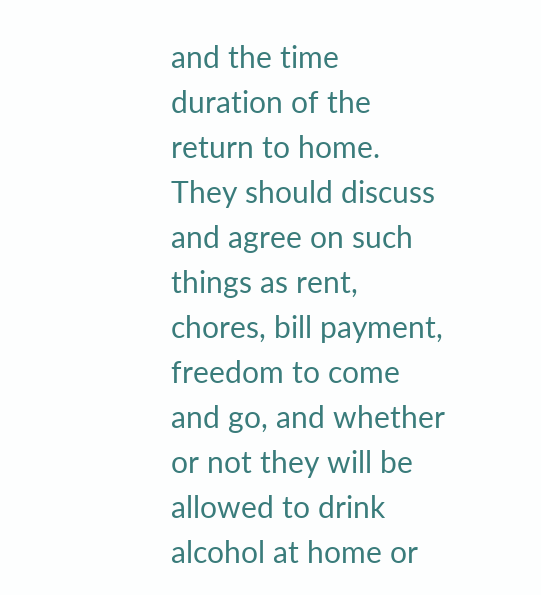and the time duration of the return to home. They should discuss and agree on such things as rent, chores, bill payment, freedom to come and go, and whether or not they will be allowed to drink alcohol at home or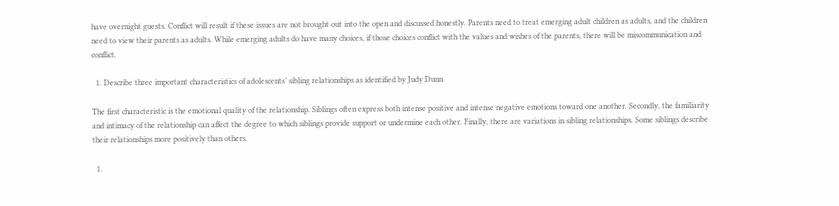have overnight guests. Conflict will result if these issues are not brought out into the open and discussed honestly. Parents need to treat emerging adult children as adults, and the children need to view their parents as adults. While emerging adults do have many choices, if those choices conflict with the values and wishes of the parents, there will be miscommunication and conflict.

  1. Describe three important characteristics of adolescents’ sibling relationships as identified by Judy Dunn.

The first characteristic is the emotional quality of the relationship. Siblings often express both intense positive and intense negative emotions toward one another. Secondly, the familiarity and intimacy of the relationship can affect the degree to which siblings provide support or undermine each other. Finally, there are variations in sibling relationships. Some siblings describe their relationships more positively than others.

  1.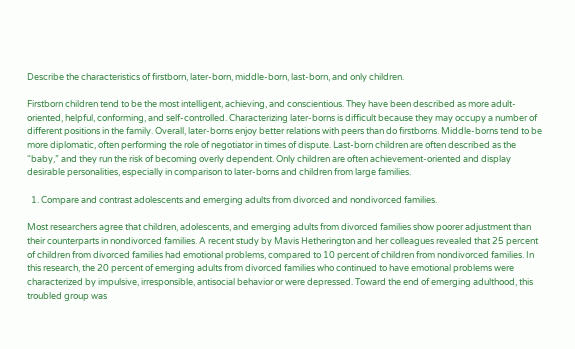Describe the characteristics of firstborn, later-born, middle-born, last-born, and only children.

Firstborn children tend to be the most intelligent, achieving, and conscientious. They have been described as more adult-oriented, helpful, conforming, and self-controlled. Characterizing later-borns is difficult because they may occupy a number of different positions in the family. Overall, later-borns enjoy better relations with peers than do firstborns. Middle-borns tend to be more diplomatic, often performing the role of negotiator in times of dispute. Last-born children are often described as the “baby,” and they run the risk of becoming overly dependent. Only children are often achievement-oriented and display desirable personalities, especially in comparison to later-borns and children from large families.

  1. Compare and contrast adolescents and emerging adults from divorced and nondivorced families.

Most researchers agree that children, adolescents, and emerging adults from divorced families show poorer adjustment than their counterparts in nondivorced families. A recent study by Mavis Hetherington and her colleagues revealed that 25 percent of children from divorced families had emotional problems, compared to 10 percent of children from nondivorced families. In this research, the 20 percent of emerging adults from divorced families who continued to have emotional problems were characterized by impulsive, irresponsible, antisocial behavior or were depressed. Toward the end of emerging adulthood, this troubled group was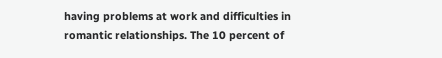having problems at work and difficulties in romantic relationships. The 10 percent of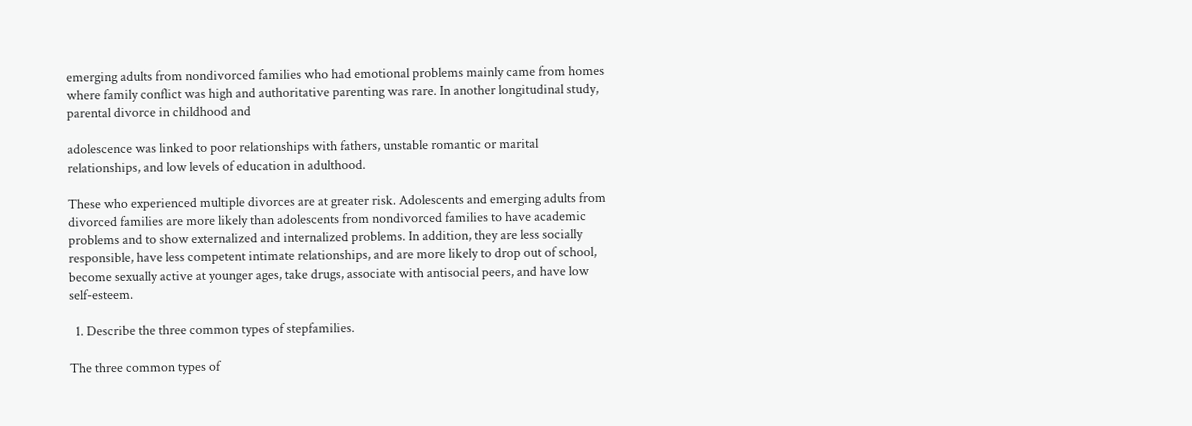emerging adults from nondivorced families who had emotional problems mainly came from homes where family conflict was high and authoritative parenting was rare. In another longitudinal study, parental divorce in childhood and

adolescence was linked to poor relationships with fathers, unstable romantic or marital relationships, and low levels of education in adulthood.

These who experienced multiple divorces are at greater risk. Adolescents and emerging adults from divorced families are more likely than adolescents from nondivorced families to have academic problems and to show externalized and internalized problems. In addition, they are less socially responsible, have less competent intimate relationships, and are more likely to drop out of school, become sexually active at younger ages, take drugs, associate with antisocial peers, and have low self-esteem.

  1. Describe the three common types of stepfamilies.

The three common types of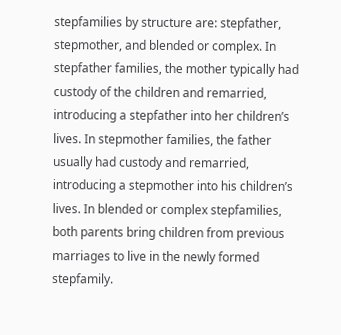stepfamilies by structure are: stepfather, stepmother, and blended or complex. In stepfather families, the mother typically had custody of the children and remarried, introducing a stepfather into her children’s lives. In stepmother families, the father usually had custody and remarried, introducing a stepmother into his children’s lives. In blended or complex stepfamilies, both parents bring children from previous marriages to live in the newly formed stepfamily.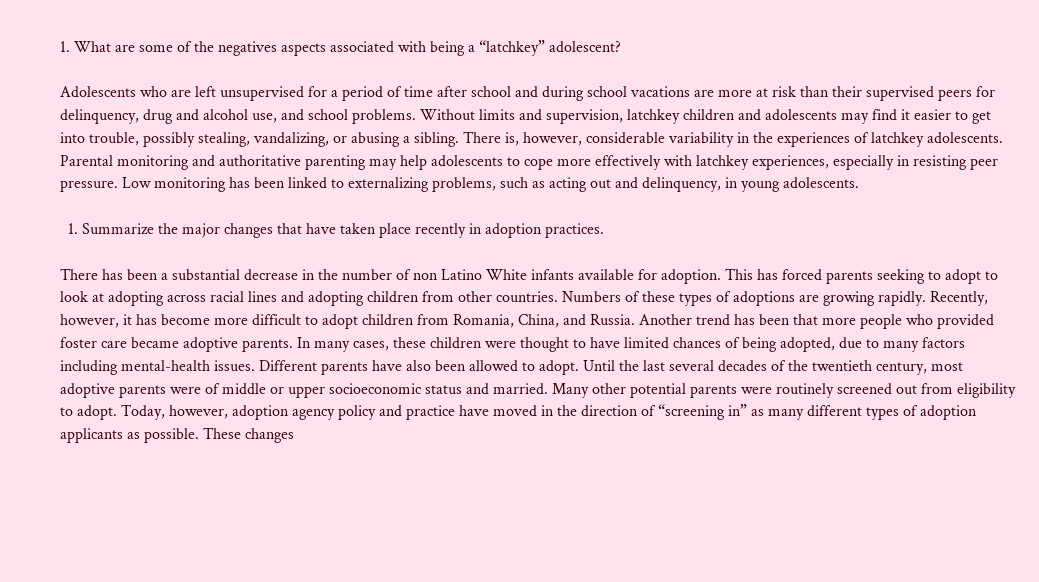1. What are some of the negatives aspects associated with being a “latchkey” adolescent?

Adolescents who are left unsupervised for a period of time after school and during school vacations are more at risk than their supervised peers for delinquency, drug and alcohol use, and school problems. Without limits and supervision, latchkey children and adolescents may find it easier to get into trouble, possibly stealing, vandalizing, or abusing a sibling. There is, however, considerable variability in the experiences of latchkey adolescents. Parental monitoring and authoritative parenting may help adolescents to cope more effectively with latchkey experiences, especially in resisting peer pressure. Low monitoring has been linked to externalizing problems, such as acting out and delinquency, in young adolescents.

  1. Summarize the major changes that have taken place recently in adoption practices.

There has been a substantial decrease in the number of non Latino White infants available for adoption. This has forced parents seeking to adopt to look at adopting across racial lines and adopting children from other countries. Numbers of these types of adoptions are growing rapidly. Recently, however, it has become more difficult to adopt children from Romania, China, and Russia. Another trend has been that more people who provided foster care became adoptive parents. In many cases, these children were thought to have limited chances of being adopted, due to many factors including mental-health issues. Different parents have also been allowed to adopt. Until the last several decades of the twentieth century, most adoptive parents were of middle or upper socioeconomic status and married. Many other potential parents were routinely screened out from eligibility to adopt. Today, however, adoption agency policy and practice have moved in the direction of “screening in” as many different types of adoption applicants as possible. These changes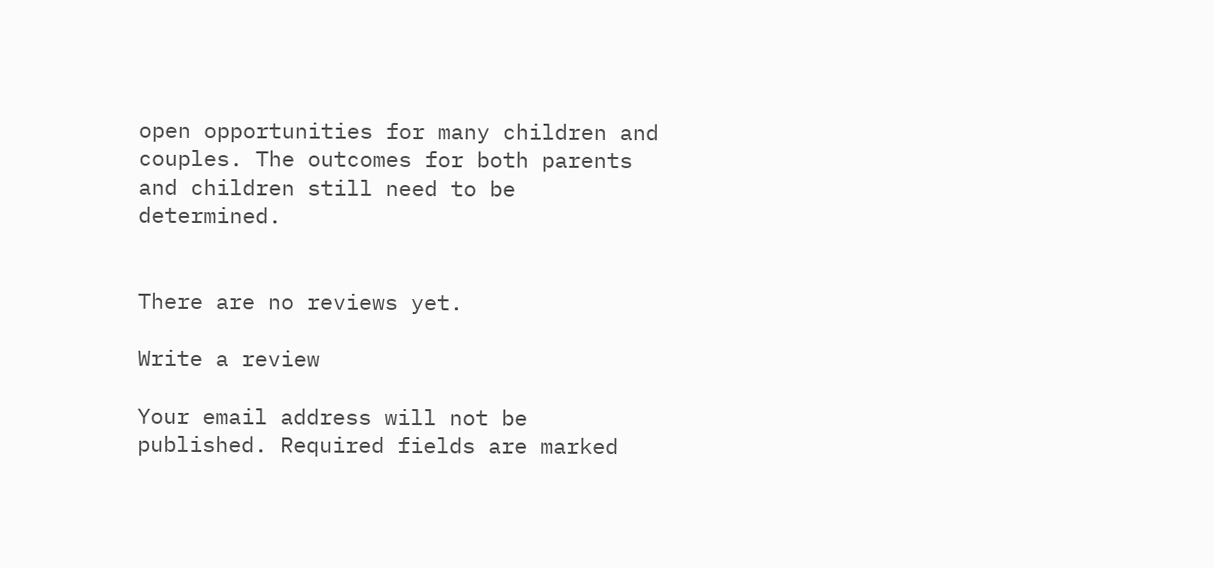open opportunities for many children and couples. The outcomes for both parents and children still need to be determined.


There are no reviews yet.

Write a review

Your email address will not be published. Required fields are marked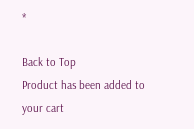*

Back to Top
Product has been added to your cart